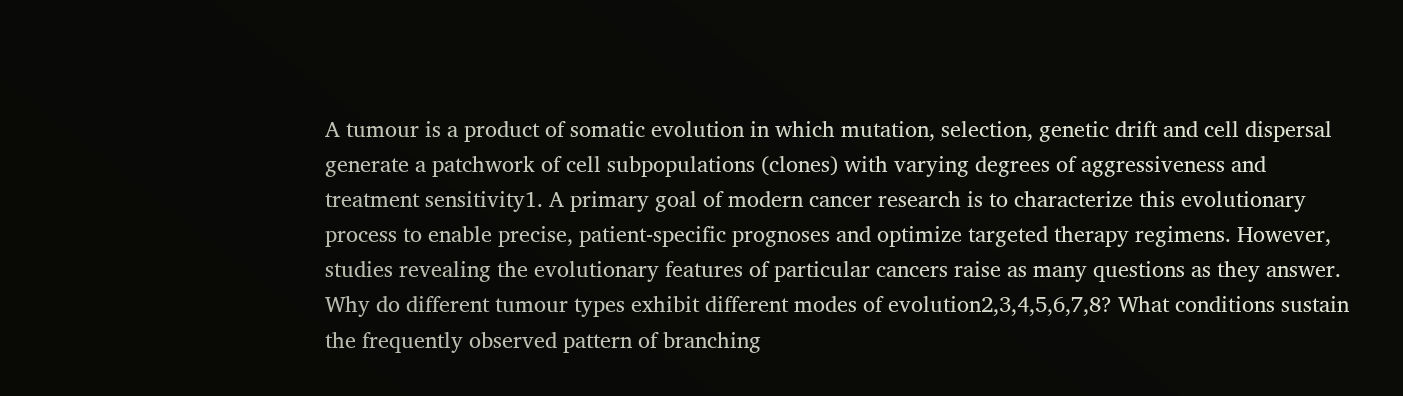A tumour is a product of somatic evolution in which mutation, selection, genetic drift and cell dispersal generate a patchwork of cell subpopulations (clones) with varying degrees of aggressiveness and treatment sensitivity1. A primary goal of modern cancer research is to characterize this evolutionary process to enable precise, patient-specific prognoses and optimize targeted therapy regimens. However, studies revealing the evolutionary features of particular cancers raise as many questions as they answer. Why do different tumour types exhibit different modes of evolution2,3,4,5,6,7,8? What conditions sustain the frequently observed pattern of branching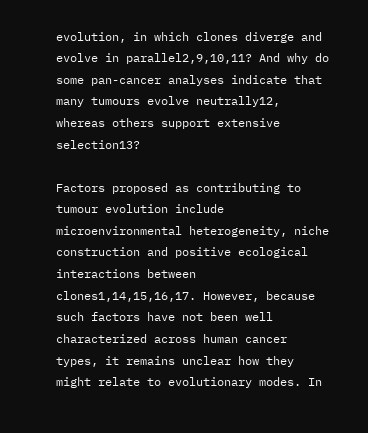evolution, in which clones diverge and evolve in parallel2,9,10,11? And why do some pan-cancer analyses indicate that many tumours evolve neutrally12, whereas others support extensive selection13?

Factors proposed as contributing to tumour evolution include microenvironmental heterogeneity, niche construction and positive ecological interactions between clones1,14,15,16,17. However, because such factors have not been well characterized across human cancer types, it remains unclear how they might relate to evolutionary modes. In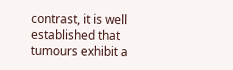contrast, it is well established that tumours exhibit a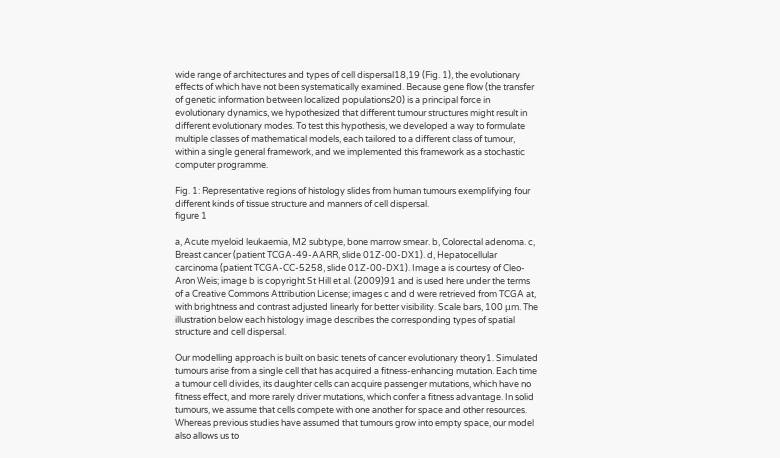wide range of architectures and types of cell dispersal18,19 (Fig. 1), the evolutionary effects of which have not been systematically examined. Because gene flow (the transfer of genetic information between localized populations20) is a principal force in evolutionary dynamics, we hypothesized that different tumour structures might result in different evolutionary modes. To test this hypothesis, we developed a way to formulate multiple classes of mathematical models, each tailored to a different class of tumour, within a single general framework, and we implemented this framework as a stochastic computer programme.

Fig. 1: Representative regions of histology slides from human tumours exemplifying four different kinds of tissue structure and manners of cell dispersal.
figure 1

a, Acute myeloid leukaemia, M2 subtype, bone marrow smear. b, Colorectal adenoma. c, Breast cancer (patient TCGA-49-AARR, slide 01Z-00-DX1). d, Hepatocellular carcinoma (patient TCGA-CC-5258, slide 01Z-00-DX1). Image a is courtesy of Cleo-Aron Weis; image b is copyright St Hill et al. (2009)91 and is used here under the terms of a Creative Commons Attribution License; images c and d were retrieved from TCGA at, with brightness and contrast adjusted linearly for better visibility. Scale bars, 100 μm. The illustration below each histology image describes the corresponding types of spatial structure and cell dispersal.

Our modelling approach is built on basic tenets of cancer evolutionary theory1. Simulated tumours arise from a single cell that has acquired a fitness-enhancing mutation. Each time a tumour cell divides, its daughter cells can acquire passenger mutations, which have no fitness effect, and more rarely driver mutations, which confer a fitness advantage. In solid tumours, we assume that cells compete with one another for space and other resources. Whereas previous studies have assumed that tumours grow into empty space, our model also allows us to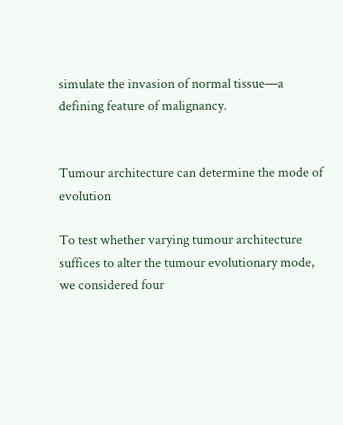simulate the invasion of normal tissue—a defining feature of malignancy.


Tumour architecture can determine the mode of evolution

To test whether varying tumour architecture suffices to alter the tumour evolutionary mode, we considered four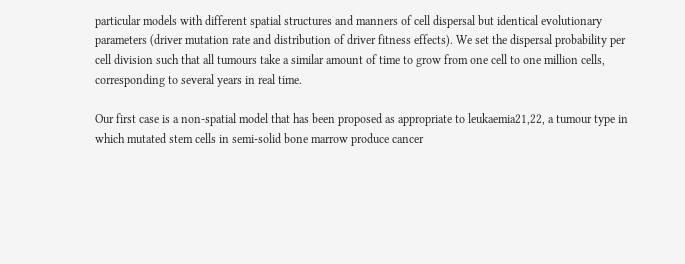particular models with different spatial structures and manners of cell dispersal but identical evolutionary parameters (driver mutation rate and distribution of driver fitness effects). We set the dispersal probability per cell division such that all tumours take a similar amount of time to grow from one cell to one million cells, corresponding to several years in real time.

Our first case is a non-spatial model that has been proposed as appropriate to leukaemia21,22, a tumour type in which mutated stem cells in semi-solid bone marrow produce cancer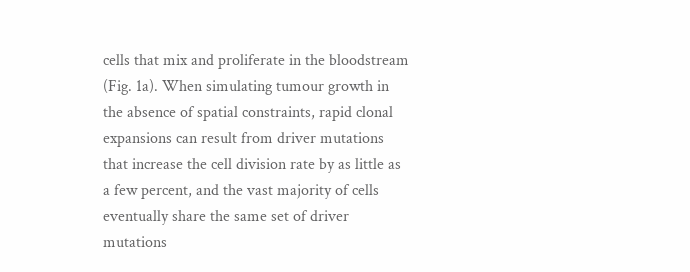cells that mix and proliferate in the bloodstream (Fig. 1a). When simulating tumour growth in the absence of spatial constraints, rapid clonal expansions can result from driver mutations that increase the cell division rate by as little as a few percent, and the vast majority of cells eventually share the same set of driver mutations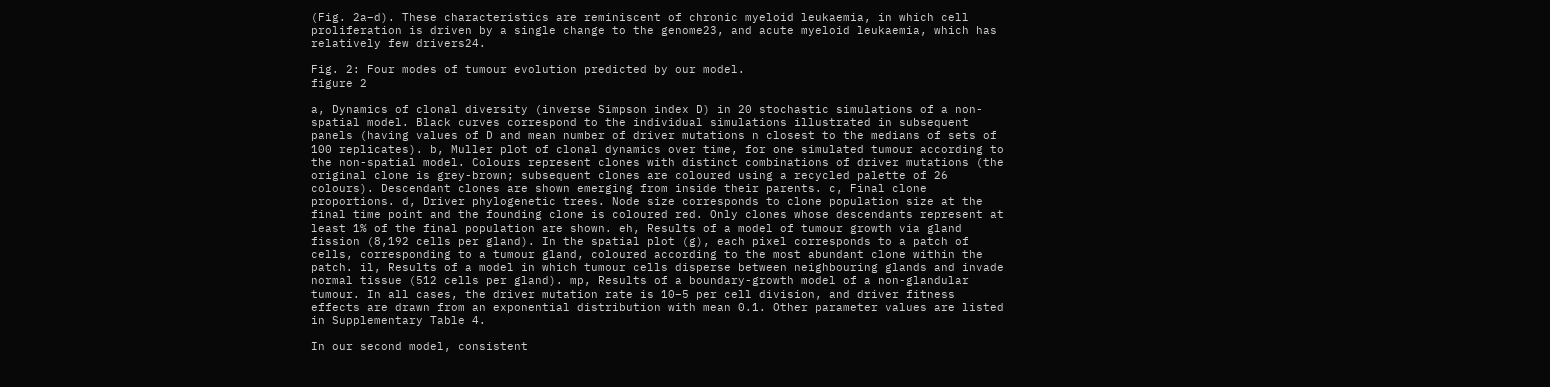(Fig. 2a–d). These characteristics are reminiscent of chronic myeloid leukaemia, in which cell proliferation is driven by a single change to the genome23, and acute myeloid leukaemia, which has relatively few drivers24.

Fig. 2: Four modes of tumour evolution predicted by our model.
figure 2

a, Dynamics of clonal diversity (inverse Simpson index D) in 20 stochastic simulations of a non-spatial model. Black curves correspond to the individual simulations illustrated in subsequent panels (having values of D and mean number of driver mutations n closest to the medians of sets of 100 replicates). b, Muller plot of clonal dynamics over time, for one simulated tumour according to the non-spatial model. Colours represent clones with distinct combinations of driver mutations (the original clone is grey-brown; subsequent clones are coloured using a recycled palette of 26 colours). Descendant clones are shown emerging from inside their parents. c, Final clone proportions. d, Driver phylogenetic trees. Node size corresponds to clone population size at the final time point and the founding clone is coloured red. Only clones whose descendants represent at least 1% of the final population are shown. eh, Results of a model of tumour growth via gland fission (8,192 cells per gland). In the spatial plot (g), each pixel corresponds to a patch of cells, corresponding to a tumour gland, coloured according to the most abundant clone within the patch. il, Results of a model in which tumour cells disperse between neighbouring glands and invade normal tissue (512 cells per gland). mp, Results of a boundary-growth model of a non-glandular tumour. In all cases, the driver mutation rate is 10−5 per cell division, and driver fitness effects are drawn from an exponential distribution with mean 0.1. Other parameter values are listed in Supplementary Table 4.

In our second model, consistent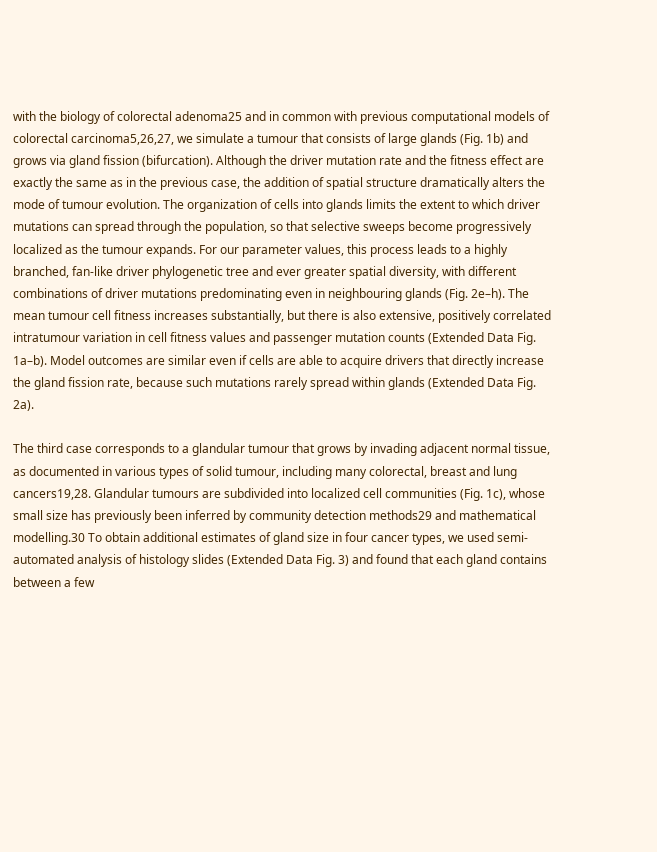with the biology of colorectal adenoma25 and in common with previous computational models of colorectal carcinoma5,26,27, we simulate a tumour that consists of large glands (Fig. 1b) and grows via gland fission (bifurcation). Although the driver mutation rate and the fitness effect are exactly the same as in the previous case, the addition of spatial structure dramatically alters the mode of tumour evolution. The organization of cells into glands limits the extent to which driver mutations can spread through the population, so that selective sweeps become progressively localized as the tumour expands. For our parameter values, this process leads to a highly branched, fan-like driver phylogenetic tree and ever greater spatial diversity, with different combinations of driver mutations predominating even in neighbouring glands (Fig. 2e–h). The mean tumour cell fitness increases substantially, but there is also extensive, positively correlated intratumour variation in cell fitness values and passenger mutation counts (Extended Data Fig. 1a–b). Model outcomes are similar even if cells are able to acquire drivers that directly increase the gland fission rate, because such mutations rarely spread within glands (Extended Data Fig. 2a).

The third case corresponds to a glandular tumour that grows by invading adjacent normal tissue, as documented in various types of solid tumour, including many colorectal, breast and lung cancers19,28. Glandular tumours are subdivided into localized cell communities (Fig. 1c), whose small size has previously been inferred by community detection methods29 and mathematical modelling.30 To obtain additional estimates of gland size in four cancer types, we used semi-automated analysis of histology slides (Extended Data Fig. 3) and found that each gland contains between a few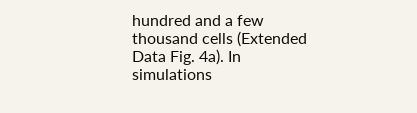hundred and a few thousand cells (Extended Data Fig. 4a). In simulations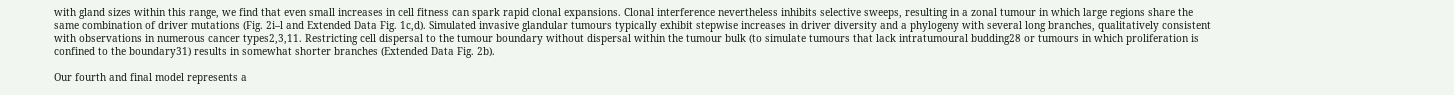with gland sizes within this range, we find that even small increases in cell fitness can spark rapid clonal expansions. Clonal interference nevertheless inhibits selective sweeps, resulting in a zonal tumour in which large regions share the same combination of driver mutations (Fig. 2i–l and Extended Data Fig. 1c,d). Simulated invasive glandular tumours typically exhibit stepwise increases in driver diversity and a phylogeny with several long branches, qualitatively consistent with observations in numerous cancer types2,3,11. Restricting cell dispersal to the tumour boundary without dispersal within the tumour bulk (to simulate tumours that lack intratumoural budding28 or tumours in which proliferation is confined to the boundary31) results in somewhat shorter branches (Extended Data Fig. 2b).

Our fourth and final model represents a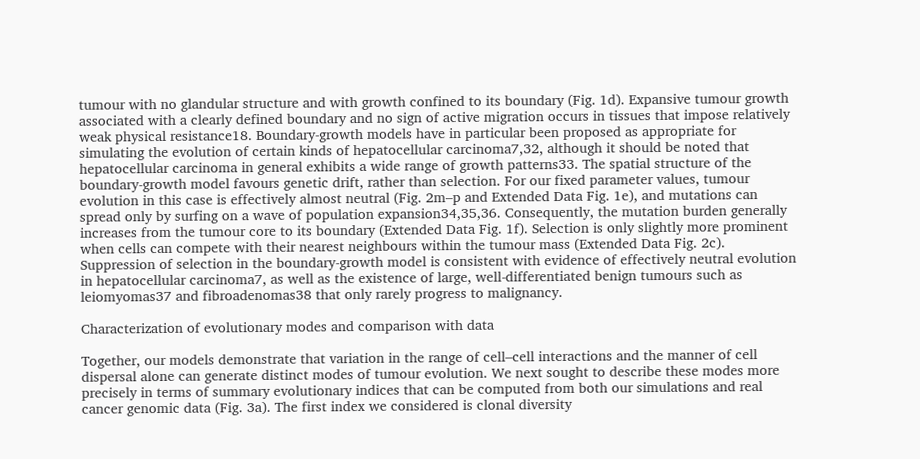tumour with no glandular structure and with growth confined to its boundary (Fig. 1d). Expansive tumour growth associated with a clearly defined boundary and no sign of active migration occurs in tissues that impose relatively weak physical resistance18. Boundary-growth models have in particular been proposed as appropriate for simulating the evolution of certain kinds of hepatocellular carcinoma7,32, although it should be noted that hepatocellular carcinoma in general exhibits a wide range of growth patterns33. The spatial structure of the boundary-growth model favours genetic drift, rather than selection. For our fixed parameter values, tumour evolution in this case is effectively almost neutral (Fig. 2m–p and Extended Data Fig. 1e), and mutations can spread only by surfing on a wave of population expansion34,35,36. Consequently, the mutation burden generally increases from the tumour core to its boundary (Extended Data Fig. 1f). Selection is only slightly more prominent when cells can compete with their nearest neighbours within the tumour mass (Extended Data Fig. 2c). Suppression of selection in the boundary-growth model is consistent with evidence of effectively neutral evolution in hepatocellular carcinoma7, as well as the existence of large, well-differentiated benign tumours such as leiomyomas37 and fibroadenomas38 that only rarely progress to malignancy.

Characterization of evolutionary modes and comparison with data

Together, our models demonstrate that variation in the range of cell–cell interactions and the manner of cell dispersal alone can generate distinct modes of tumour evolution. We next sought to describe these modes more precisely in terms of summary evolutionary indices that can be computed from both our simulations and real cancer genomic data (Fig. 3a). The first index we considered is clonal diversity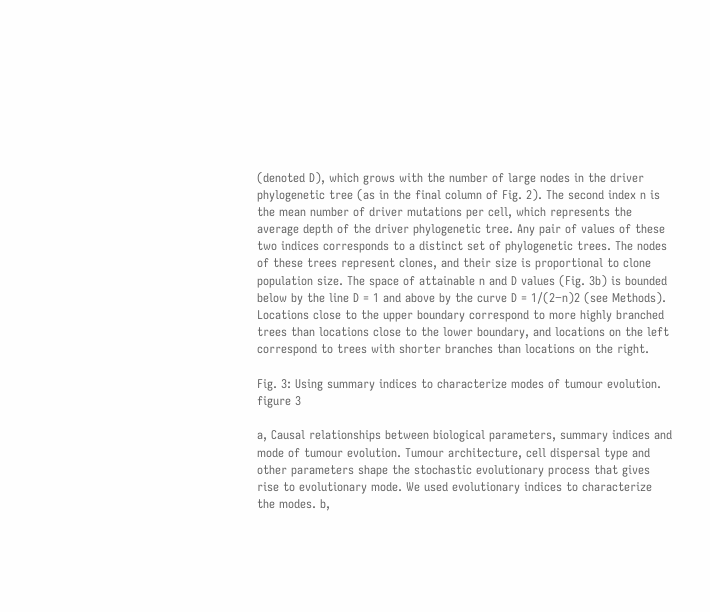(denoted D), which grows with the number of large nodes in the driver phylogenetic tree (as in the final column of Fig. 2). The second index n is the mean number of driver mutations per cell, which represents the average depth of the driver phylogenetic tree. Any pair of values of these two indices corresponds to a distinct set of phylogenetic trees. The nodes of these trees represent clones, and their size is proportional to clone population size. The space of attainable n and D values (Fig. 3b) is bounded below by the line D = 1 and above by the curve D = 1/(2−n)2 (see Methods). Locations close to the upper boundary correspond to more highly branched trees than locations close to the lower boundary, and locations on the left correspond to trees with shorter branches than locations on the right.

Fig. 3: Using summary indices to characterize modes of tumour evolution.
figure 3

a, Causal relationships between biological parameters, summary indices and mode of tumour evolution. Tumour architecture, cell dispersal type and other parameters shape the stochastic evolutionary process that gives rise to evolutionary mode. We used evolutionary indices to characterize the modes. b,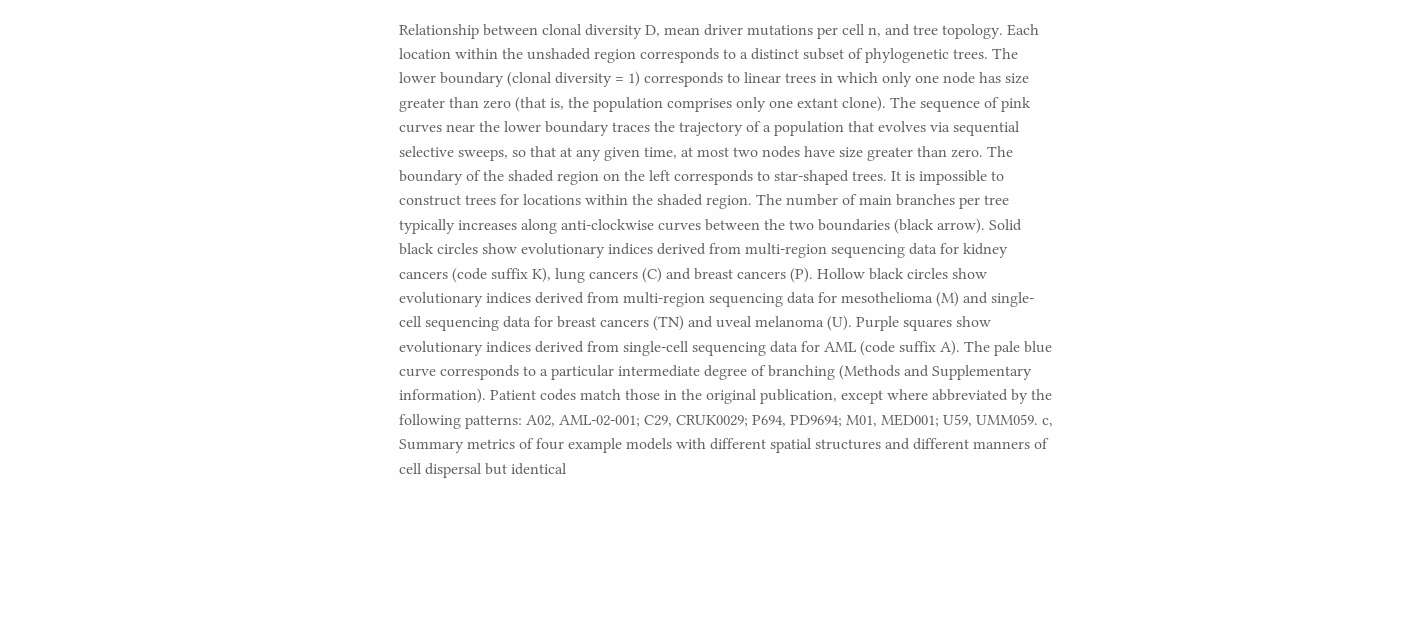Relationship between clonal diversity D, mean driver mutations per cell n, and tree topology. Each location within the unshaded region corresponds to a distinct subset of phylogenetic trees. The lower boundary (clonal diversity = 1) corresponds to linear trees in which only one node has size greater than zero (that is, the population comprises only one extant clone). The sequence of pink curves near the lower boundary traces the trajectory of a population that evolves via sequential selective sweeps, so that at any given time, at most two nodes have size greater than zero. The boundary of the shaded region on the left corresponds to star-shaped trees. It is impossible to construct trees for locations within the shaded region. The number of main branches per tree typically increases along anti-clockwise curves between the two boundaries (black arrow). Solid black circles show evolutionary indices derived from multi-region sequencing data for kidney cancers (code suffix K), lung cancers (C) and breast cancers (P). Hollow black circles show evolutionary indices derived from multi-region sequencing data for mesothelioma (M) and single-cell sequencing data for breast cancers (TN) and uveal melanoma (U). Purple squares show evolutionary indices derived from single-cell sequencing data for AML (code suffix A). The pale blue curve corresponds to a particular intermediate degree of branching (Methods and Supplementary information). Patient codes match those in the original publication, except where abbreviated by the following patterns: A02, AML-02-001; C29, CRUK0029; P694, PD9694; M01, MED001; U59, UMM059. c, Summary metrics of four example models with different spatial structures and different manners of cell dispersal but identical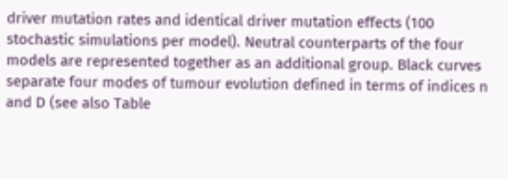driver mutation rates and identical driver mutation effects (100 stochastic simulations per model). Neutral counterparts of the four models are represented together as an additional group. Black curves separate four modes of tumour evolution defined in terms of indices n and D (see also Table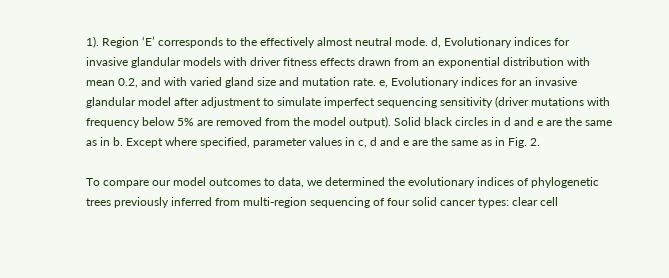1). Region ‘E’ corresponds to the effectively almost neutral mode. d, Evolutionary indices for invasive glandular models with driver fitness effects drawn from an exponential distribution with mean 0.2, and with varied gland size and mutation rate. e, Evolutionary indices for an invasive glandular model after adjustment to simulate imperfect sequencing sensitivity (driver mutations with frequency below 5% are removed from the model output). Solid black circles in d and e are the same as in b. Except where specified, parameter values in c, d and e are the same as in Fig. 2.

To compare our model outcomes to data, we determined the evolutionary indices of phylogenetic trees previously inferred from multi-region sequencing of four solid cancer types: clear cell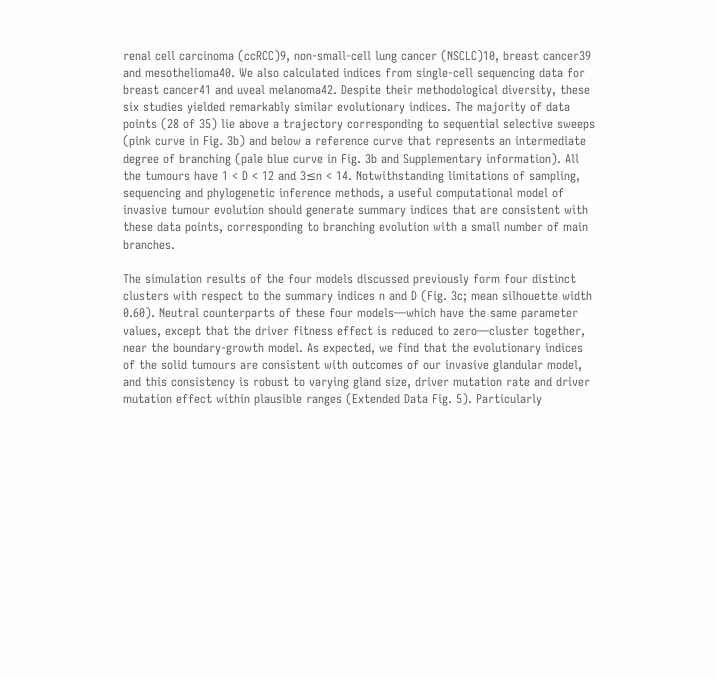renal cell carcinoma (ccRCC)9, non-small-cell lung cancer (NSCLC)10, breast cancer39 and mesothelioma40. We also calculated indices from single-cell sequencing data for breast cancer41 and uveal melanoma42. Despite their methodological diversity, these six studies yielded remarkably similar evolutionary indices. The majority of data points (28 of 35) lie above a trajectory corresponding to sequential selective sweeps (pink curve in Fig. 3b) and below a reference curve that represents an intermediate degree of branching (pale blue curve in Fig. 3b and Supplementary information). All the tumours have 1 < D < 12 and 3≤n < 14. Notwithstanding limitations of sampling, sequencing and phylogenetic inference methods, a useful computational model of invasive tumour evolution should generate summary indices that are consistent with these data points, corresponding to branching evolution with a small number of main branches.

The simulation results of the four models discussed previously form four distinct clusters with respect to the summary indices n and D (Fig. 3c; mean silhouette width 0.60). Neutral counterparts of these four models—which have the same parameter values, except that the driver fitness effect is reduced to zero—cluster together, near the boundary-growth model. As expected, we find that the evolutionary indices of the solid tumours are consistent with outcomes of our invasive glandular model, and this consistency is robust to varying gland size, driver mutation rate and driver mutation effect within plausible ranges (Extended Data Fig. 5). Particularly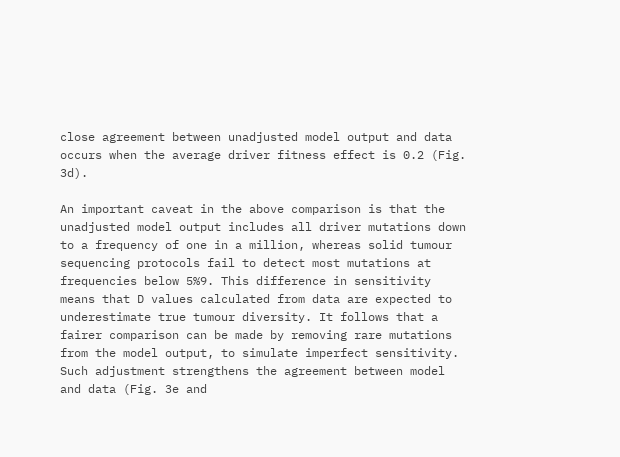close agreement between unadjusted model output and data occurs when the average driver fitness effect is 0.2 (Fig. 3d).

An important caveat in the above comparison is that the unadjusted model output includes all driver mutations down to a frequency of one in a million, whereas solid tumour sequencing protocols fail to detect most mutations at frequencies below 5%9. This difference in sensitivity means that D values calculated from data are expected to underestimate true tumour diversity. It follows that a fairer comparison can be made by removing rare mutations from the model output, to simulate imperfect sensitivity. Such adjustment strengthens the agreement between model and data (Fig. 3e and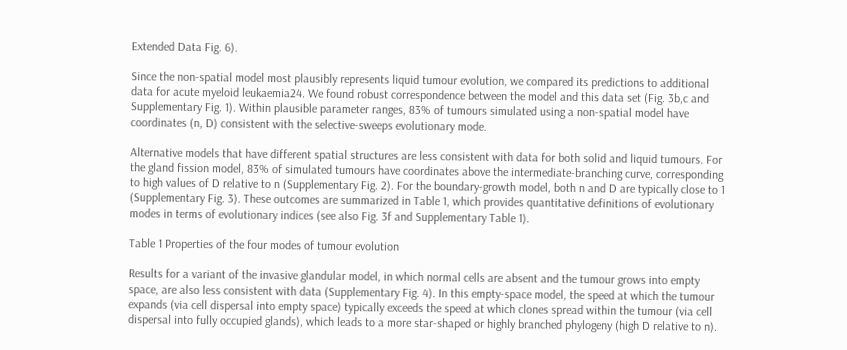Extended Data Fig. 6).

Since the non-spatial model most plausibly represents liquid tumour evolution, we compared its predictions to additional data for acute myeloid leukaemia24. We found robust correspondence between the model and this data set (Fig. 3b,c and Supplementary Fig. 1). Within plausible parameter ranges, 83% of tumours simulated using a non-spatial model have coordinates (n, D) consistent with the selective-sweeps evolutionary mode.

Alternative models that have different spatial structures are less consistent with data for both solid and liquid tumours. For the gland fission model, 83% of simulated tumours have coordinates above the intermediate-branching curve, corresponding to high values of D relative to n (Supplementary Fig. 2). For the boundary-growth model, both n and D are typically close to 1 (Supplementary Fig. 3). These outcomes are summarized in Table 1, which provides quantitative definitions of evolutionary modes in terms of evolutionary indices (see also Fig. 3f and Supplementary Table 1).

Table 1 Properties of the four modes of tumour evolution

Results for a variant of the invasive glandular model, in which normal cells are absent and the tumour grows into empty space, are also less consistent with data (Supplementary Fig. 4). In this empty-space model, the speed at which the tumour expands (via cell dispersal into empty space) typically exceeds the speed at which clones spread within the tumour (via cell dispersal into fully occupied glands), which leads to a more star-shaped or highly branched phylogeny (high D relative to n).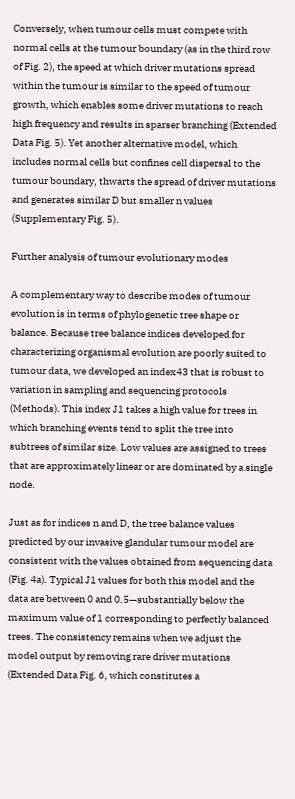Conversely, when tumour cells must compete with normal cells at the tumour boundary (as in the third row of Fig. 2), the speed at which driver mutations spread within the tumour is similar to the speed of tumour growth, which enables some driver mutations to reach high frequency and results in sparser branching (Extended Data Fig. 5). Yet another alternative model, which includes normal cells but confines cell dispersal to the tumour boundary, thwarts the spread of driver mutations and generates similar D but smaller n values (Supplementary Fig. 5).

Further analysis of tumour evolutionary modes

A complementary way to describe modes of tumour evolution is in terms of phylogenetic tree shape or balance. Because tree balance indices developed for characterizing organismal evolution are poorly suited to tumour data, we developed an index43 that is robust to variation in sampling and sequencing protocols (Methods). This index J1 takes a high value for trees in which branching events tend to split the tree into subtrees of similar size. Low values are assigned to trees that are approximately linear or are dominated by a single node.

Just as for indices n and D, the tree balance values predicted by our invasive glandular tumour model are consistent with the values obtained from sequencing data (Fig. 4a). Typical J1 values for both this model and the data are between 0 and 0.5—substantially below the maximum value of 1 corresponding to perfectly balanced trees. The consistency remains when we adjust the model output by removing rare driver mutations (Extended Data Fig. 6, which constitutes a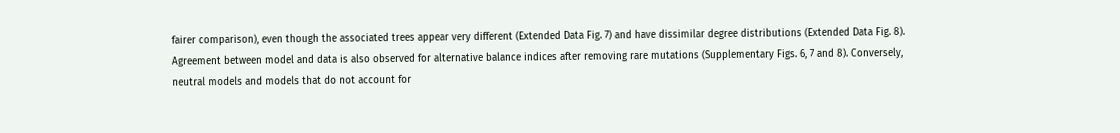fairer comparison), even though the associated trees appear very different (Extended Data Fig. 7) and have dissimilar degree distributions (Extended Data Fig. 8). Agreement between model and data is also observed for alternative balance indices after removing rare mutations (Supplementary Figs. 6, 7 and 8). Conversely, neutral models and models that do not account for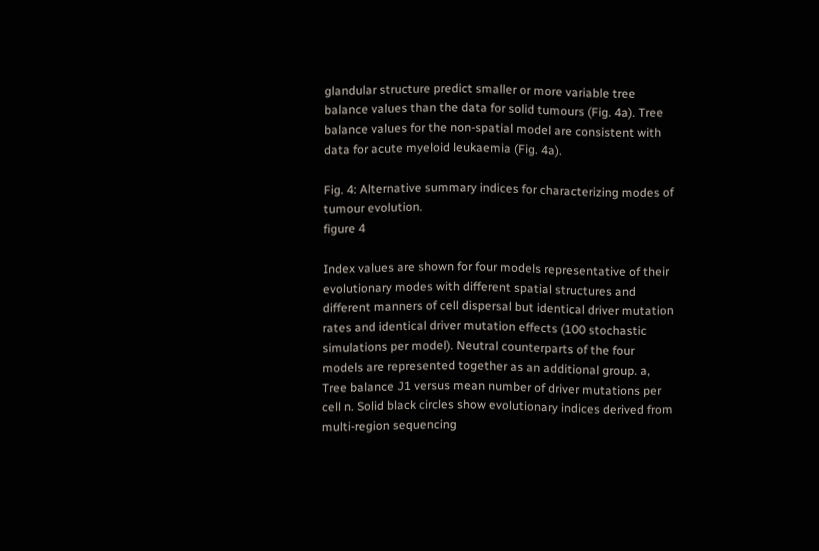glandular structure predict smaller or more variable tree balance values than the data for solid tumours (Fig. 4a). Tree balance values for the non-spatial model are consistent with data for acute myeloid leukaemia (Fig. 4a).

Fig. 4: Alternative summary indices for characterizing modes of tumour evolution.
figure 4

Index values are shown for four models representative of their evolutionary modes with different spatial structures and different manners of cell dispersal but identical driver mutation rates and identical driver mutation effects (100 stochastic simulations per model). Neutral counterparts of the four models are represented together as an additional group. a, Tree balance J1 versus mean number of driver mutations per cell n. Solid black circles show evolutionary indices derived from multi-region sequencing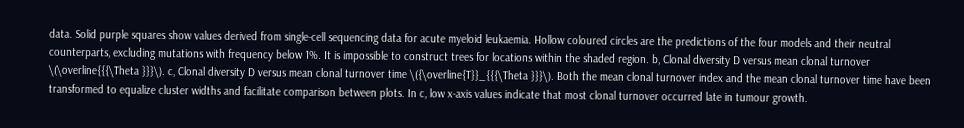data. Solid purple squares show values derived from single-cell sequencing data for acute myeloid leukaemia. Hollow coloured circles are the predictions of the four models and their neutral counterparts, excluding mutations with frequency below 1%. It is impossible to construct trees for locations within the shaded region. b, Clonal diversity D versus mean clonal turnover \(\overline{{{\Theta }}}\). c, Clonal diversity D versus mean clonal turnover time \({\overline{T}}_{{{\Theta }}}\). Both the mean clonal turnover index and the mean clonal turnover time have been transformed to equalize cluster widths and facilitate comparison between plots. In c, low x-axis values indicate that most clonal turnover occurred late in tumour growth.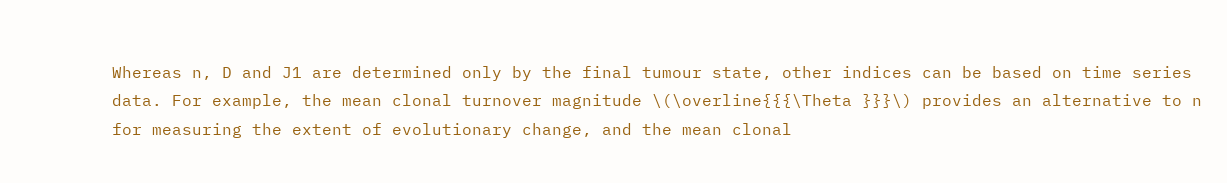Whereas n, D and J1 are determined only by the final tumour state, other indices can be based on time series data. For example, the mean clonal turnover magnitude \(\overline{{{\Theta }}}\) provides an alternative to n for measuring the extent of evolutionary change, and the mean clonal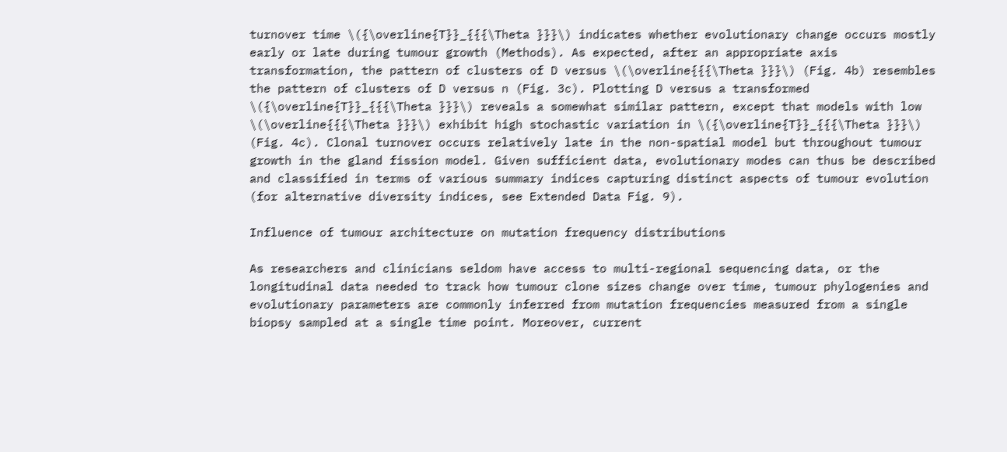turnover time \({\overline{T}}_{{{\Theta }}}\) indicates whether evolutionary change occurs mostly early or late during tumour growth (Methods). As expected, after an appropriate axis transformation, the pattern of clusters of D versus \(\overline{{{\Theta }}}\) (Fig. 4b) resembles the pattern of clusters of D versus n (Fig. 3c). Plotting D versus a transformed \({\overline{T}}_{{{\Theta }}}\) reveals a somewhat similar pattern, except that models with low \(\overline{{{\Theta }}}\) exhibit high stochastic variation in \({\overline{T}}_{{{\Theta }}}\) (Fig. 4c). Clonal turnover occurs relatively late in the non-spatial model but throughout tumour growth in the gland fission model. Given sufficient data, evolutionary modes can thus be described and classified in terms of various summary indices capturing distinct aspects of tumour evolution (for alternative diversity indices, see Extended Data Fig. 9).

Influence of tumour architecture on mutation frequency distributions

As researchers and clinicians seldom have access to multi-regional sequencing data, or the longitudinal data needed to track how tumour clone sizes change over time, tumour phylogenies and evolutionary parameters are commonly inferred from mutation frequencies measured from a single biopsy sampled at a single time point. Moreover, current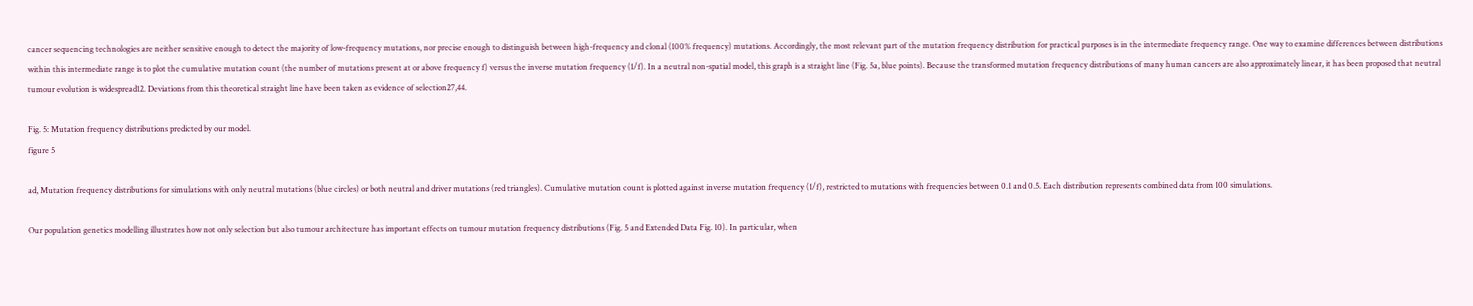cancer sequencing technologies are neither sensitive enough to detect the majority of low-frequency mutations, nor precise enough to distinguish between high-frequency and clonal (100% frequency) mutations. Accordingly, the most relevant part of the mutation frequency distribution for practical purposes is in the intermediate frequency range. One way to examine differences between distributions within this intermediate range is to plot the cumulative mutation count (the number of mutations present at or above frequency f) versus the inverse mutation frequency (1/f). In a neutral non-spatial model, this graph is a straight line (Fig. 5a, blue points). Because the transformed mutation frequency distributions of many human cancers are also approximately linear, it has been proposed that neutral tumour evolution is widespread12. Deviations from this theoretical straight line have been taken as evidence of selection27,44.

Fig. 5: Mutation frequency distributions predicted by our model.
figure 5

ad, Mutation frequency distributions for simulations with only neutral mutations (blue circles) or both neutral and driver mutations (red triangles). Cumulative mutation count is plotted against inverse mutation frequency (1/f), restricted to mutations with frequencies between 0.1 and 0.5. Each distribution represents combined data from 100 simulations.

Our population genetics modelling illustrates how not only selection but also tumour architecture has important effects on tumour mutation frequency distributions (Fig. 5 and Extended Data Fig. 10). In particular, when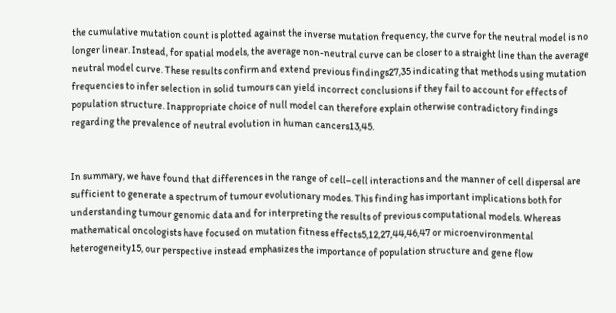the cumulative mutation count is plotted against the inverse mutation frequency, the curve for the neutral model is no longer linear. Instead, for spatial models, the average non-neutral curve can be closer to a straight line than the average neutral model curve. These results confirm and extend previous findings27,35 indicating that methods using mutation frequencies to infer selection in solid tumours can yield incorrect conclusions if they fail to account for effects of population structure. Inappropriate choice of null model can therefore explain otherwise contradictory findings regarding the prevalence of neutral evolution in human cancers13,45.


In summary, we have found that differences in the range of cell–cell interactions and the manner of cell dispersal are sufficient to generate a spectrum of tumour evolutionary modes. This finding has important implications both for understanding tumour genomic data and for interpreting the results of previous computational models. Whereas mathematical oncologists have focused on mutation fitness effects5,12,27,44,46,47 or microenvironmental heterogeneity15, our perspective instead emphasizes the importance of population structure and gene flow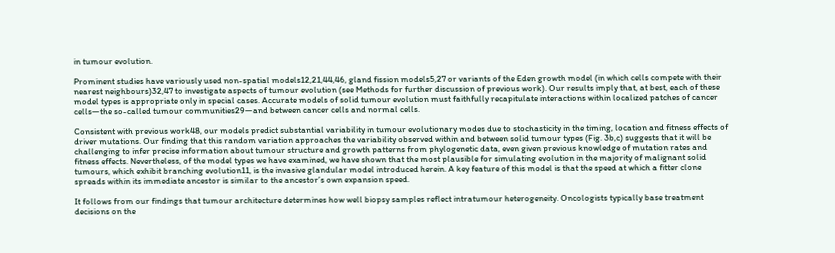in tumour evolution.

Prominent studies have variously used non-spatial models12,21,44,46, gland fission models5,27 or variants of the Eden growth model (in which cells compete with their nearest neighbours)32,47 to investigate aspects of tumour evolution (see Methods for further discussion of previous work). Our results imply that, at best, each of these model types is appropriate only in special cases. Accurate models of solid tumour evolution must faithfully recapitulate interactions within localized patches of cancer cells—the so-called tumour communities29—and between cancer cells and normal cells.

Consistent with previous work48, our models predict substantial variability in tumour evolutionary modes due to stochasticity in the timing, location and fitness effects of driver mutations. Our finding that this random variation approaches the variability observed within and between solid tumour types (Fig. 3b,c) suggests that it will be challenging to infer precise information about tumour structure and growth patterns from phylogenetic data, even given previous knowledge of mutation rates and fitness effects. Nevertheless, of the model types we have examined, we have shown that the most plausible for simulating evolution in the majority of malignant solid tumours, which exhibit branching evolution11, is the invasive glandular model introduced herein. A key feature of this model is that the speed at which a fitter clone spreads within its immediate ancestor is similar to the ancestor’s own expansion speed.

It follows from our findings that tumour architecture determines how well biopsy samples reflect intratumour heterogeneity. Oncologists typically base treatment decisions on the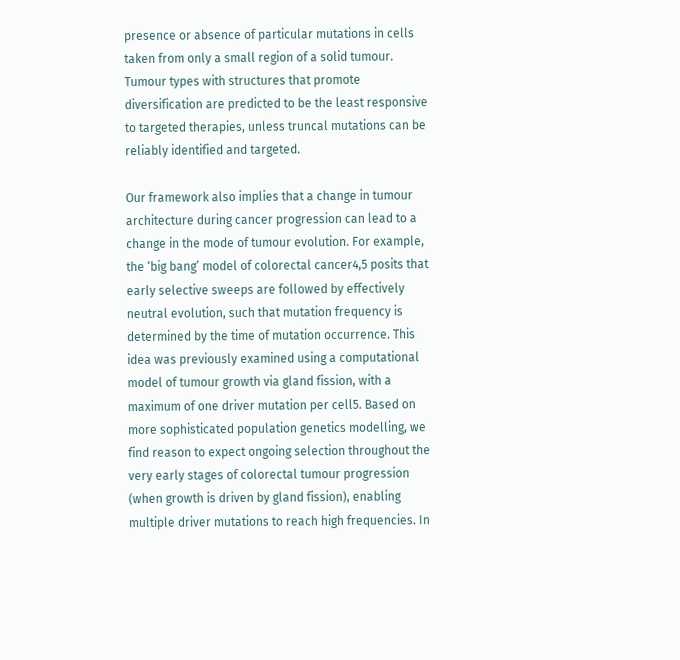presence or absence of particular mutations in cells taken from only a small region of a solid tumour. Tumour types with structures that promote diversification are predicted to be the least responsive to targeted therapies, unless truncal mutations can be reliably identified and targeted.

Our framework also implies that a change in tumour architecture during cancer progression can lead to a change in the mode of tumour evolution. For example, the ‘big bang’ model of colorectal cancer4,5 posits that early selective sweeps are followed by effectively neutral evolution, such that mutation frequency is determined by the time of mutation occurrence. This idea was previously examined using a computational model of tumour growth via gland fission, with a maximum of one driver mutation per cell5. Based on more sophisticated population genetics modelling, we find reason to expect ongoing selection throughout the very early stages of colorectal tumour progression (when growth is driven by gland fission), enabling multiple driver mutations to reach high frequencies. In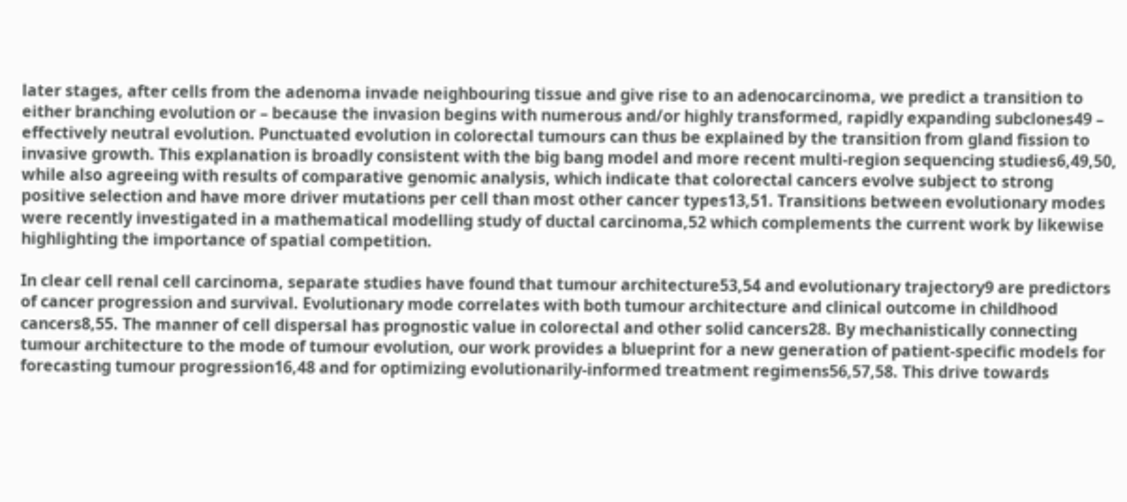later stages, after cells from the adenoma invade neighbouring tissue and give rise to an adenocarcinoma, we predict a transition to either branching evolution or – because the invasion begins with numerous and/or highly transformed, rapidly expanding subclones49 – effectively neutral evolution. Punctuated evolution in colorectal tumours can thus be explained by the transition from gland fission to invasive growth. This explanation is broadly consistent with the big bang model and more recent multi-region sequencing studies6,49,50, while also agreeing with results of comparative genomic analysis, which indicate that colorectal cancers evolve subject to strong positive selection and have more driver mutations per cell than most other cancer types13,51. Transitions between evolutionary modes were recently investigated in a mathematical modelling study of ductal carcinoma,52 which complements the current work by likewise highlighting the importance of spatial competition.

In clear cell renal cell carcinoma, separate studies have found that tumour architecture53,54 and evolutionary trajectory9 are predictors of cancer progression and survival. Evolutionary mode correlates with both tumour architecture and clinical outcome in childhood cancers8,55. The manner of cell dispersal has prognostic value in colorectal and other solid cancers28. By mechanistically connecting tumour architecture to the mode of tumour evolution, our work provides a blueprint for a new generation of patient-specific models for forecasting tumour progression16,48 and for optimizing evolutionarily-informed treatment regimens56,57,58. This drive towards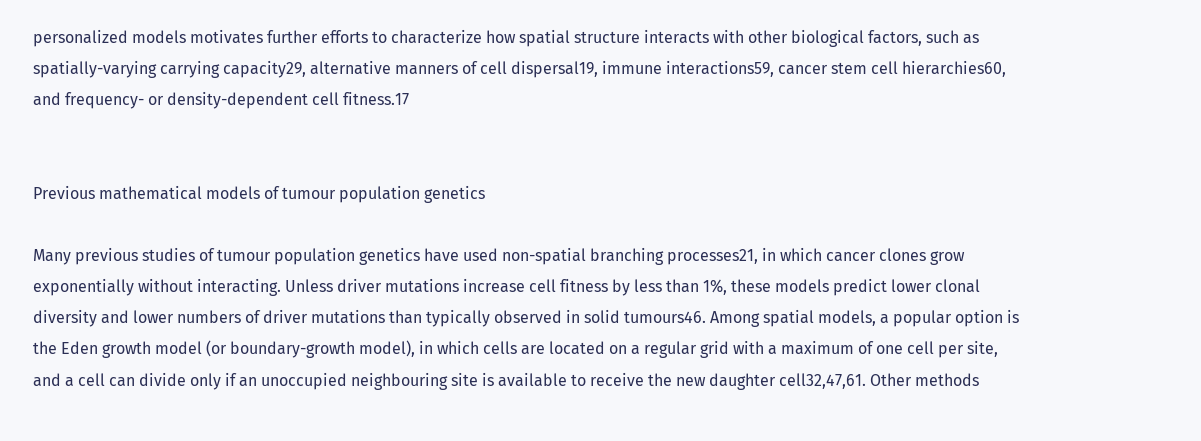personalized models motivates further efforts to characterize how spatial structure interacts with other biological factors, such as spatially-varying carrying capacity29, alternative manners of cell dispersal19, immune interactions59, cancer stem cell hierarchies60, and frequency- or density-dependent cell fitness.17


Previous mathematical models of tumour population genetics

Many previous studies of tumour population genetics have used non-spatial branching processes21, in which cancer clones grow exponentially without interacting. Unless driver mutations increase cell fitness by less than 1%, these models predict lower clonal diversity and lower numbers of driver mutations than typically observed in solid tumours46. Among spatial models, a popular option is the Eden growth model (or boundary-growth model), in which cells are located on a regular grid with a maximum of one cell per site, and a cell can divide only if an unoccupied neighbouring site is available to receive the new daughter cell32,47,61. Other methods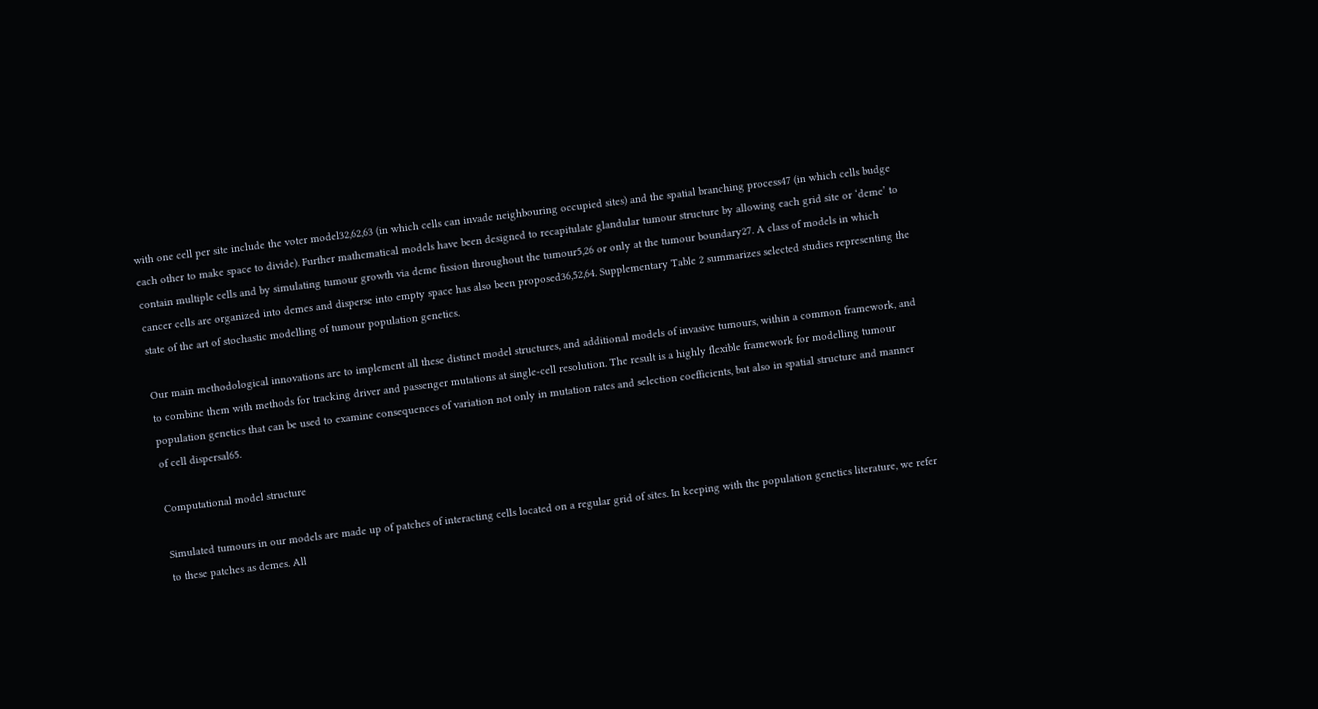with one cell per site include the voter model32,62,63 (in which cells can invade neighbouring occupied sites) and the spatial branching process47 (in which cells budge each other to make space to divide). Further mathematical models have been designed to recapitulate glandular tumour structure by allowing each grid site or ‘deme’ to contain multiple cells and by simulating tumour growth via deme fission throughout the tumour5,26 or only at the tumour boundary27. A class of models in which cancer cells are organized into demes and disperse into empty space has also been proposed36,52,64. Supplementary Table 2 summarizes selected studies representing the state of the art of stochastic modelling of tumour population genetics.

Our main methodological innovations are to implement all these distinct model structures, and additional models of invasive tumours, within a common framework, and to combine them with methods for tracking driver and passenger mutations at single-cell resolution. The result is a highly flexible framework for modelling tumour population genetics that can be used to examine consequences of variation not only in mutation rates and selection coefficients, but also in spatial structure and manner of cell dispersal65.

Computational model structure

Simulated tumours in our models are made up of patches of interacting cells located on a regular grid of sites. In keeping with the population genetics literature, we refer to these patches as demes. All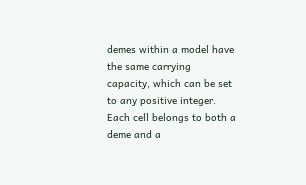demes within a model have the same carrying capacity, which can be set to any positive integer. Each cell belongs to both a deme and a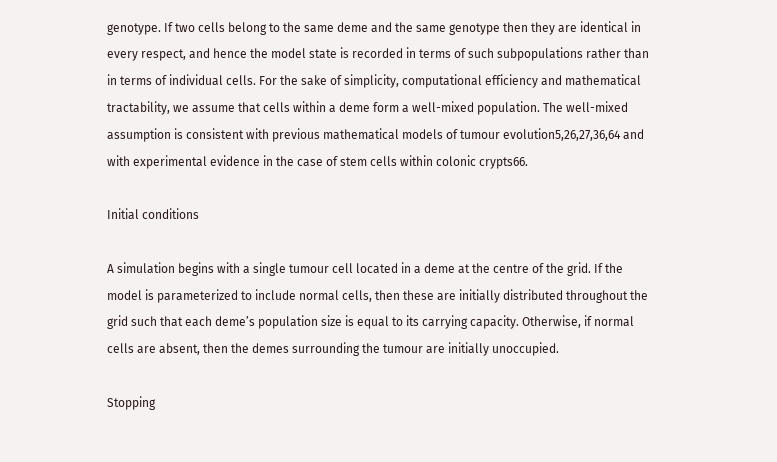genotype. If two cells belong to the same deme and the same genotype then they are identical in every respect, and hence the model state is recorded in terms of such subpopulations rather than in terms of individual cells. For the sake of simplicity, computational efficiency and mathematical tractability, we assume that cells within a deme form a well-mixed population. The well-mixed assumption is consistent with previous mathematical models of tumour evolution5,26,27,36,64 and with experimental evidence in the case of stem cells within colonic crypts66.

Initial conditions

A simulation begins with a single tumour cell located in a deme at the centre of the grid. If the model is parameterized to include normal cells, then these are initially distributed throughout the grid such that each deme’s population size is equal to its carrying capacity. Otherwise, if normal cells are absent, then the demes surrounding the tumour are initially unoccupied.

Stopping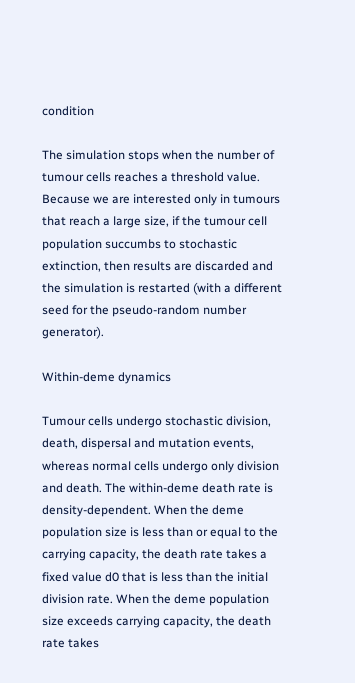condition

The simulation stops when the number of tumour cells reaches a threshold value. Because we are interested only in tumours that reach a large size, if the tumour cell population succumbs to stochastic extinction, then results are discarded and the simulation is restarted (with a different seed for the pseudo-random number generator).

Within-deme dynamics

Tumour cells undergo stochastic division, death, dispersal and mutation events, whereas normal cells undergo only division and death. The within-deme death rate is density-dependent. When the deme population size is less than or equal to the carrying capacity, the death rate takes a fixed value d0 that is less than the initial division rate. When the deme population size exceeds carrying capacity, the death rate takes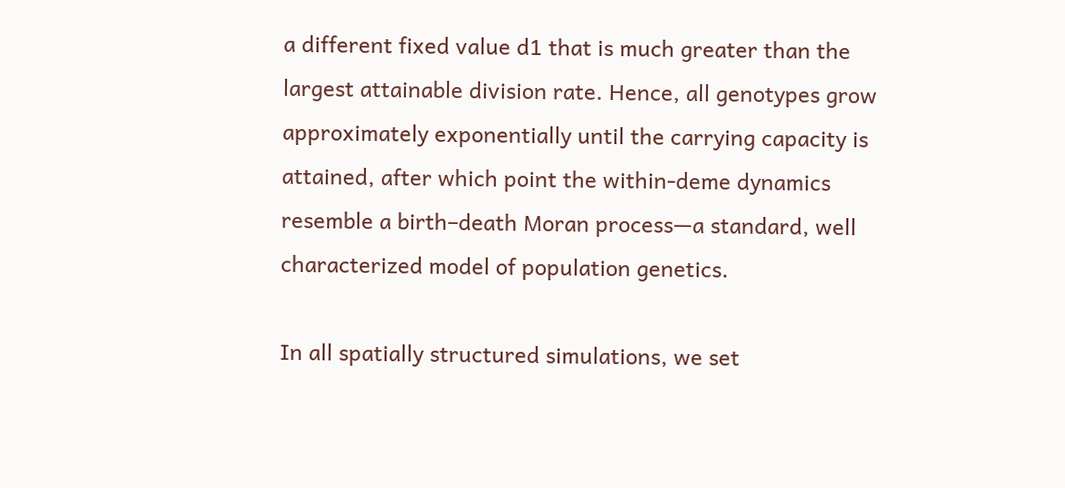a different fixed value d1 that is much greater than the largest attainable division rate. Hence, all genotypes grow approximately exponentially until the carrying capacity is attained, after which point the within-deme dynamics resemble a birth–death Moran process—a standard, well characterized model of population genetics.

In all spatially structured simulations, we set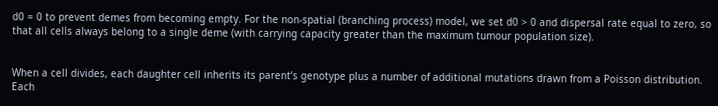d0 = 0 to prevent demes from becoming empty. For the non-spatial (branching process) model, we set d0 > 0 and dispersal rate equal to zero, so that all cells always belong to a single deme (with carrying capacity greater than the maximum tumour population size).


When a cell divides, each daughter cell inherits its parent’s genotype plus a number of additional mutations drawn from a Poisson distribution. Each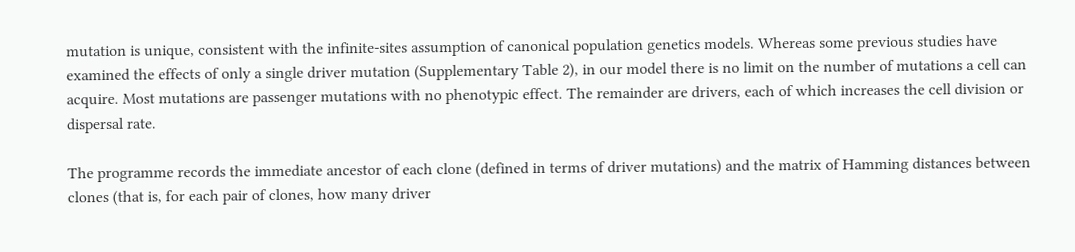mutation is unique, consistent with the infinite-sites assumption of canonical population genetics models. Whereas some previous studies have examined the effects of only a single driver mutation (Supplementary Table 2), in our model there is no limit on the number of mutations a cell can acquire. Most mutations are passenger mutations with no phenotypic effect. The remainder are drivers, each of which increases the cell division or dispersal rate.

The programme records the immediate ancestor of each clone (defined in terms of driver mutations) and the matrix of Hamming distances between clones (that is, for each pair of clones, how many driver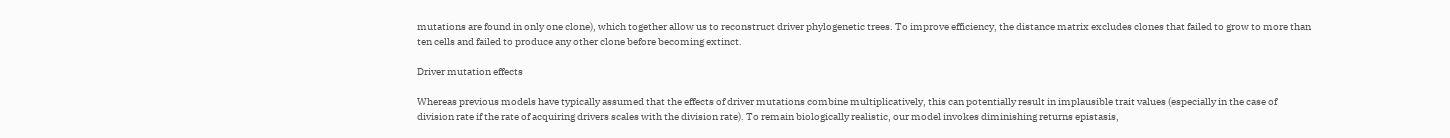mutations are found in only one clone), which together allow us to reconstruct driver phylogenetic trees. To improve efficiency, the distance matrix excludes clones that failed to grow to more than ten cells and failed to produce any other clone before becoming extinct.

Driver mutation effects

Whereas previous models have typically assumed that the effects of driver mutations combine multiplicatively, this can potentially result in implausible trait values (especially in the case of division rate if the rate of acquiring drivers scales with the division rate). To remain biologically realistic, our model invokes diminishing returns epistasis,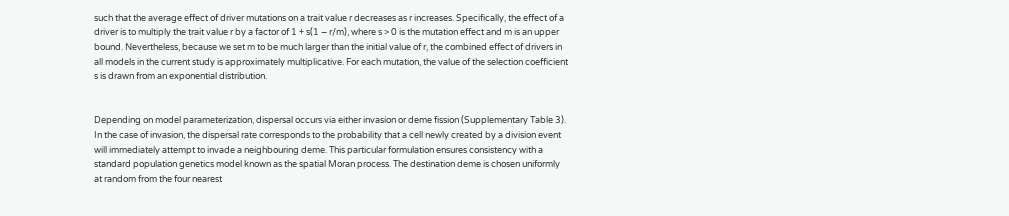such that the average effect of driver mutations on a trait value r decreases as r increases. Specifically, the effect of a driver is to multiply the trait value r by a factor of 1 + s(1 − r/m), where s > 0 is the mutation effect and m is an upper bound. Nevertheless, because we set m to be much larger than the initial value of r, the combined effect of drivers in all models in the current study is approximately multiplicative. For each mutation, the value of the selection coefficient s is drawn from an exponential distribution.


Depending on model parameterization, dispersal occurs via either invasion or deme fission (Supplementary Table 3). In the case of invasion, the dispersal rate corresponds to the probability that a cell newly created by a division event will immediately attempt to invade a neighbouring deme. This particular formulation ensures consistency with a standard population genetics model known as the spatial Moran process. The destination deme is chosen uniformly at random from the four nearest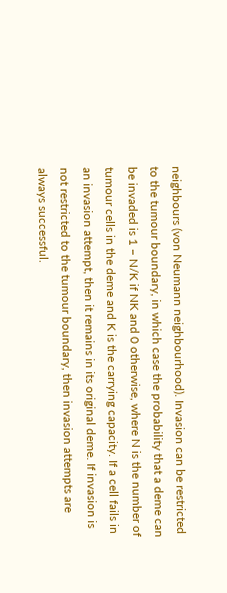neighbours (von Neumann neighbourhood). Invasion can be restricted to the tumour boundary, in which case the probability that a deme can be invaded is 1 − N/K if NK and 0 otherwise, where N is the number of tumour cells in the deme and K is the carrying capacity. If a cell fails in an invasion attempt, then it remains in its original deme. If invasion is not restricted to the tumour boundary, then invasion attempts are always successful.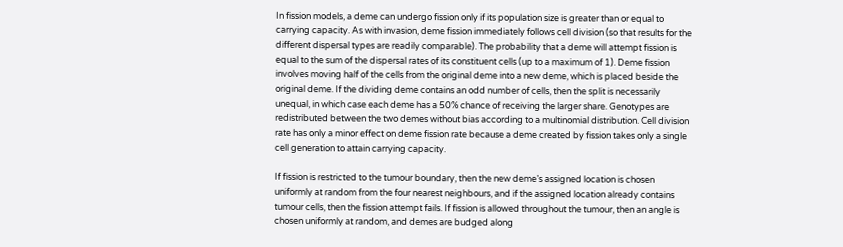In fission models, a deme can undergo fission only if its population size is greater than or equal to carrying capacity. As with invasion, deme fission immediately follows cell division (so that results for the different dispersal types are readily comparable). The probability that a deme will attempt fission is equal to the sum of the dispersal rates of its constituent cells (up to a maximum of 1). Deme fission involves moving half of the cells from the original deme into a new deme, which is placed beside the original deme. If the dividing deme contains an odd number of cells, then the split is necessarily unequal, in which case each deme has a 50% chance of receiving the larger share. Genotypes are redistributed between the two demes without bias according to a multinomial distribution. Cell division rate has only a minor effect on deme fission rate because a deme created by fission takes only a single cell generation to attain carrying capacity.

If fission is restricted to the tumour boundary, then the new deme’s assigned location is chosen uniformly at random from the four nearest neighbours, and if the assigned location already contains tumour cells, then the fission attempt fails. If fission is allowed throughout the tumour, then an angle is chosen uniformly at random, and demes are budged along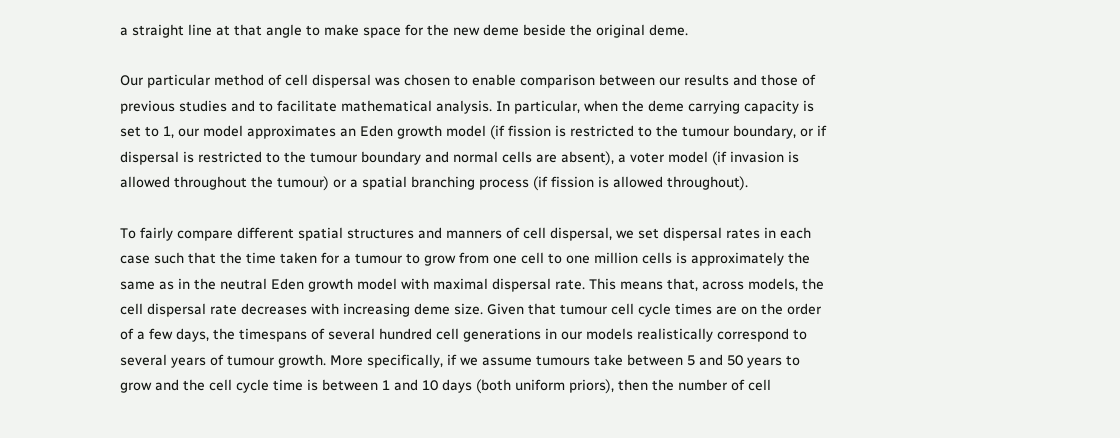a straight line at that angle to make space for the new deme beside the original deme.

Our particular method of cell dispersal was chosen to enable comparison between our results and those of previous studies and to facilitate mathematical analysis. In particular, when the deme carrying capacity is set to 1, our model approximates an Eden growth model (if fission is restricted to the tumour boundary, or if dispersal is restricted to the tumour boundary and normal cells are absent), a voter model (if invasion is allowed throughout the tumour) or a spatial branching process (if fission is allowed throughout).

To fairly compare different spatial structures and manners of cell dispersal, we set dispersal rates in each case such that the time taken for a tumour to grow from one cell to one million cells is approximately the same as in the neutral Eden growth model with maximal dispersal rate. This means that, across models, the cell dispersal rate decreases with increasing deme size. Given that tumour cell cycle times are on the order of a few days, the timespans of several hundred cell generations in our models realistically correspond to several years of tumour growth. More specifically, if we assume tumours take between 5 and 50 years to grow and the cell cycle time is between 1 and 10 days (both uniform priors), then the number of cell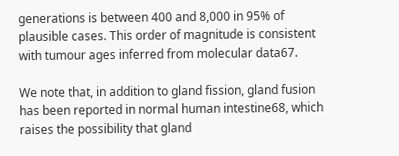generations is between 400 and 8,000 in 95% of plausible cases. This order of magnitude is consistent with tumour ages inferred from molecular data67.

We note that, in addition to gland fission, gland fusion has been reported in normal human intestine68, which raises the possibility that gland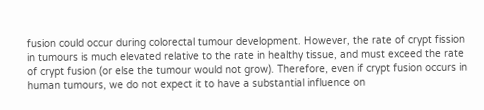fusion could occur during colorectal tumour development. However, the rate of crypt fission in tumours is much elevated relative to the rate in healthy tissue, and must exceed the rate of crypt fusion (or else the tumour would not grow). Therefore, even if crypt fusion occurs in human tumours, we do not expect it to have a substantial influence on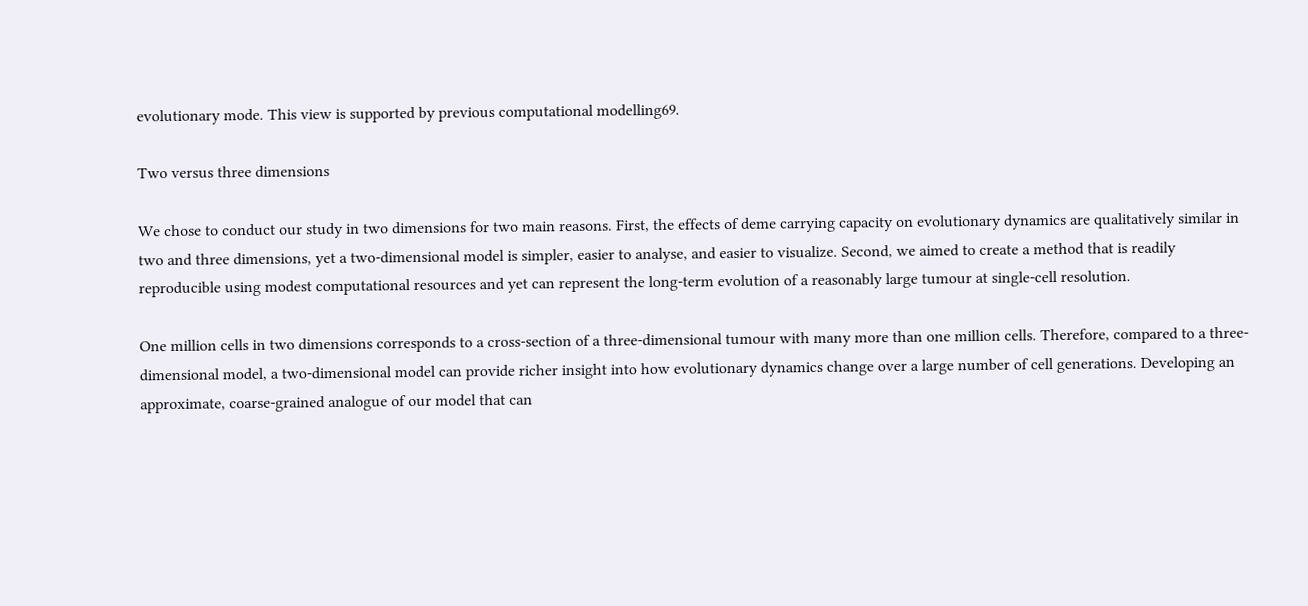evolutionary mode. This view is supported by previous computational modelling69.

Two versus three dimensions

We chose to conduct our study in two dimensions for two main reasons. First, the effects of deme carrying capacity on evolutionary dynamics are qualitatively similar in two and three dimensions, yet a two-dimensional model is simpler, easier to analyse, and easier to visualize. Second, we aimed to create a method that is readily reproducible using modest computational resources and yet can represent the long-term evolution of a reasonably large tumour at single-cell resolution.

One million cells in two dimensions corresponds to a cross-section of a three-dimensional tumour with many more than one million cells. Therefore, compared to a three-dimensional model, a two-dimensional model can provide richer insight into how evolutionary dynamics change over a large number of cell generations. Developing an approximate, coarse-grained analogue of our model that can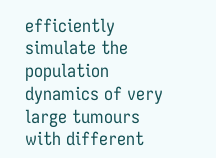efficiently simulate the population dynamics of very large tumours with different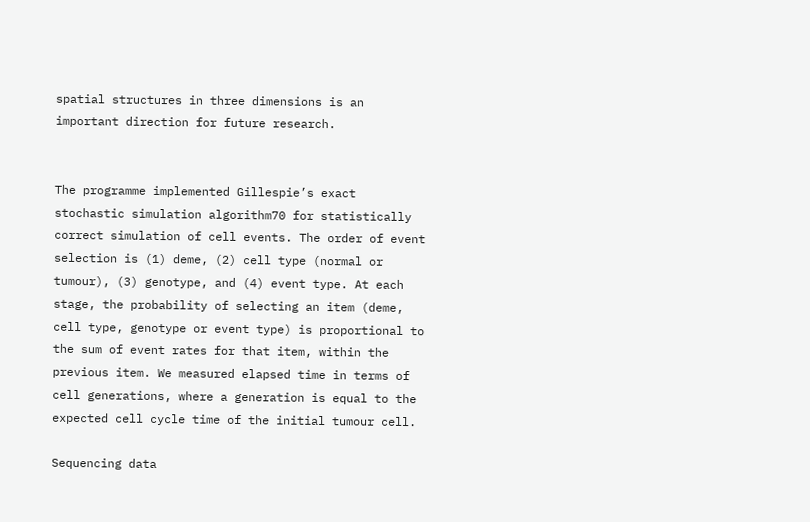spatial structures in three dimensions is an important direction for future research.


The programme implemented Gillespie’s exact stochastic simulation algorithm70 for statistically correct simulation of cell events. The order of event selection is (1) deme, (2) cell type (normal or tumour), (3) genotype, and (4) event type. At each stage, the probability of selecting an item (deme, cell type, genotype or event type) is proportional to the sum of event rates for that item, within the previous item. We measured elapsed time in terms of cell generations, where a generation is equal to the expected cell cycle time of the initial tumour cell.

Sequencing data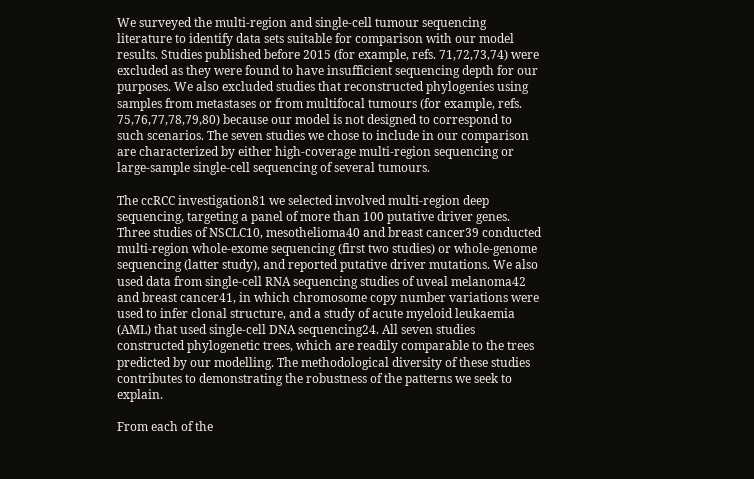We surveyed the multi-region and single-cell tumour sequencing literature to identify data sets suitable for comparison with our model results. Studies published before 2015 (for example, refs. 71,72,73,74) were excluded as they were found to have insufficient sequencing depth for our purposes. We also excluded studies that reconstructed phylogenies using samples from metastases or from multifocal tumours (for example, refs. 75,76,77,78,79,80) because our model is not designed to correspond to such scenarios. The seven studies we chose to include in our comparison are characterized by either high-coverage multi-region sequencing or large-sample single-cell sequencing of several tumours.

The ccRCC investigation81 we selected involved multi-region deep sequencing, targeting a panel of more than 100 putative driver genes. Three studies of NSCLC10, mesothelioma40 and breast cancer39 conducted multi-region whole-exome sequencing (first two studies) or whole-genome sequencing (latter study), and reported putative driver mutations. We also used data from single-cell RNA sequencing studies of uveal melanoma42 and breast cancer41, in which chromosome copy number variations were used to infer clonal structure, and a study of acute myeloid leukaemia (AML) that used single-cell DNA sequencing24. All seven studies constructed phylogenetic trees, which are readily comparable to the trees predicted by our modelling. The methodological diversity of these studies contributes to demonstrating the robustness of the patterns we seek to explain.

From each of the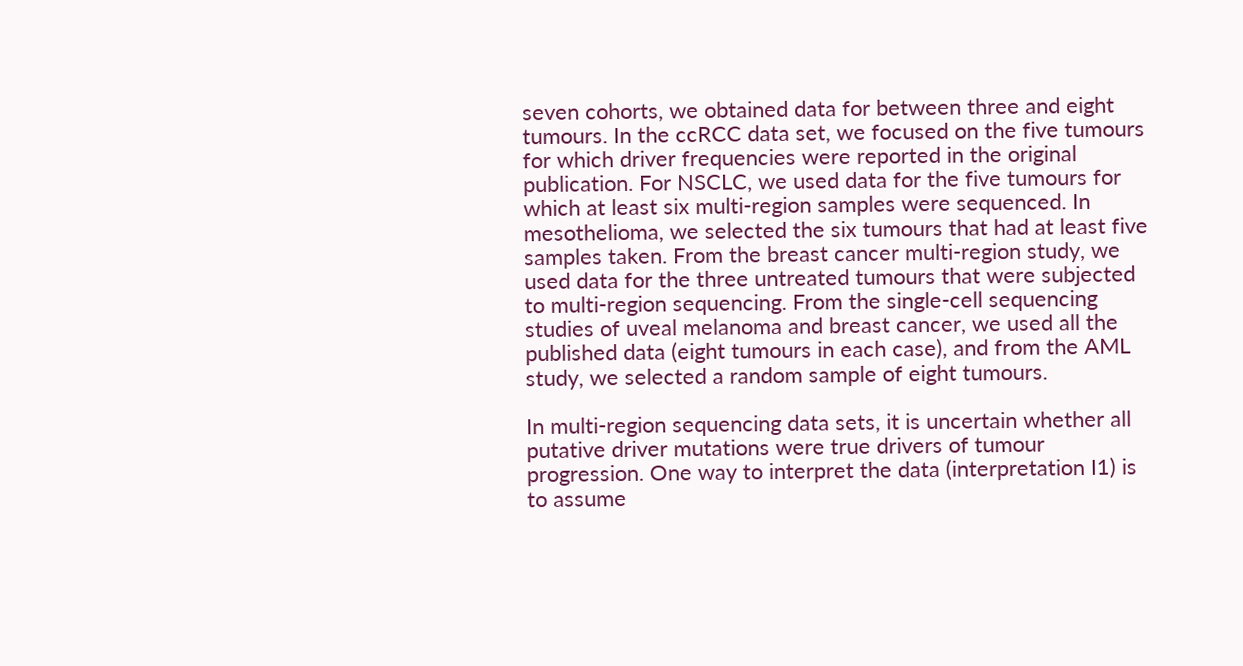seven cohorts, we obtained data for between three and eight tumours. In the ccRCC data set, we focused on the five tumours for which driver frequencies were reported in the original publication. For NSCLC, we used data for the five tumours for which at least six multi-region samples were sequenced. In mesothelioma, we selected the six tumours that had at least five samples taken. From the breast cancer multi-region study, we used data for the three untreated tumours that were subjected to multi-region sequencing. From the single-cell sequencing studies of uveal melanoma and breast cancer, we used all the published data (eight tumours in each case), and from the AML study, we selected a random sample of eight tumours.

In multi-region sequencing data sets, it is uncertain whether all putative driver mutations were true drivers of tumour progression. One way to interpret the data (interpretation I1) is to assume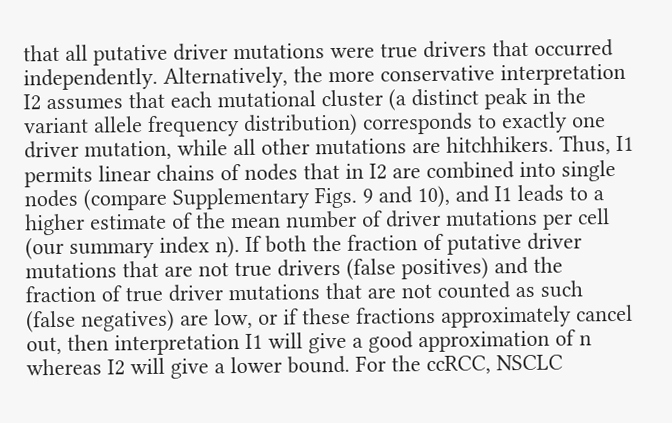that all putative driver mutations were true drivers that occurred independently. Alternatively, the more conservative interpretation I2 assumes that each mutational cluster (a distinct peak in the variant allele frequency distribution) corresponds to exactly one driver mutation, while all other mutations are hitchhikers. Thus, I1 permits linear chains of nodes that in I2 are combined into single nodes (compare Supplementary Figs. 9 and 10), and I1 leads to a higher estimate of the mean number of driver mutations per cell (our summary index n). If both the fraction of putative driver mutations that are not true drivers (false positives) and the fraction of true driver mutations that are not counted as such (false negatives) are low, or if these fractions approximately cancel out, then interpretation I1 will give a good approximation of n whereas I2 will give a lower bound. For the ccRCC, NSCLC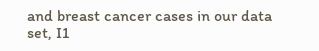and breast cancer cases in our data set, I1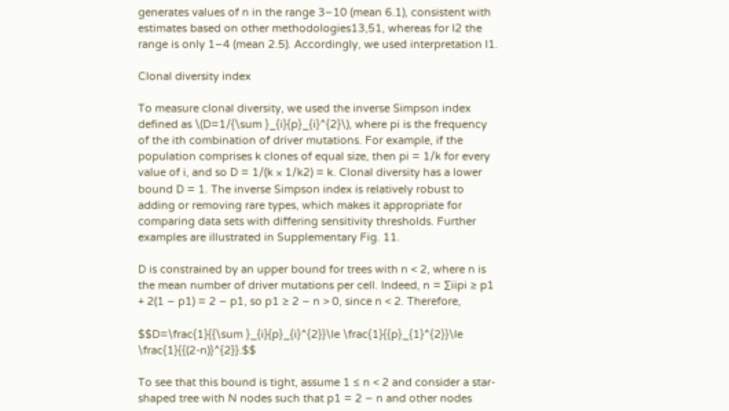generates values of n in the range 3–10 (mean 6.1), consistent with estimates based on other methodologies13,51, whereas for I2 the range is only 1–4 (mean 2.5). Accordingly, we used interpretation I1.

Clonal diversity index

To measure clonal diversity, we used the inverse Simpson index defined as \(D=1/{\sum }_{i}{p}_{i}^{2}\), where pi is the frequency of the ith combination of driver mutations. For example, if the population comprises k clones of equal size, then pi = 1/k for every value of i, and so D = 1/(k × 1/k2) = k. Clonal diversity has a lower bound D = 1. The inverse Simpson index is relatively robust to adding or removing rare types, which makes it appropriate for comparing data sets with differing sensitivity thresholds. Further examples are illustrated in Supplementary Fig. 11.

D is constrained by an upper bound for trees with n < 2, where n is the mean number of driver mutations per cell. Indeed, n = ∑iipi ≥ p1 + 2(1 − p1) = 2 − p1, so p1 ≥ 2 − n > 0, since n < 2. Therefore,

$$D=\frac{1}{{\sum }_{i}{p}_{i}^{2}}\le \frac{1}{{p}_{1}^{2}}\le \frac{1}{{(2-n)}^{2}}.$$

To see that this bound is tight, assume 1 ≤ n < 2 and consider a star-shaped tree with N nodes such that p1 = 2 − n and other nodes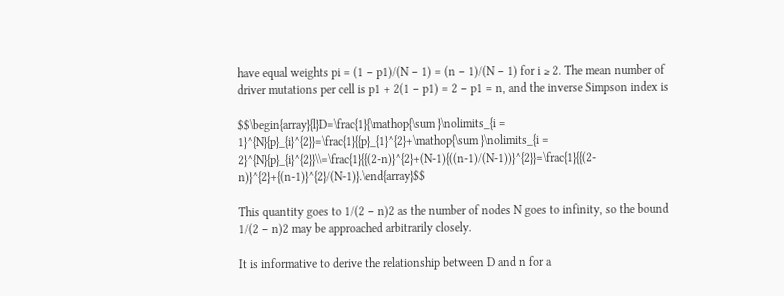have equal weights pi = (1 − p1)/(N − 1) = (n − 1)/(N − 1) for i ≥ 2. The mean number of driver mutations per cell is p1 + 2(1 − p1) = 2 − p1 = n, and the inverse Simpson index is

$$\begin{array}{l}D=\frac{1}{\mathop{\sum }\nolimits_{i = 1}^{N}{p}_{i}^{2}}=\frac{1}{{p}_{1}^{2}+\mathop{\sum }\nolimits_{i = 2}^{N}{p}_{i}^{2}}\\=\frac{1}{{(2-n)}^{2}+(N-1){((n-1)/(N-1))}^{2}}=\frac{1}{{(2-n)}^{2}+{(n-1)}^{2}/(N-1)}.\end{array}$$

This quantity goes to 1/(2 − n)2 as the number of nodes N goes to infinity, so the bound 1/(2 − n)2 may be approached arbitrarily closely.

It is informative to derive the relationship between D and n for a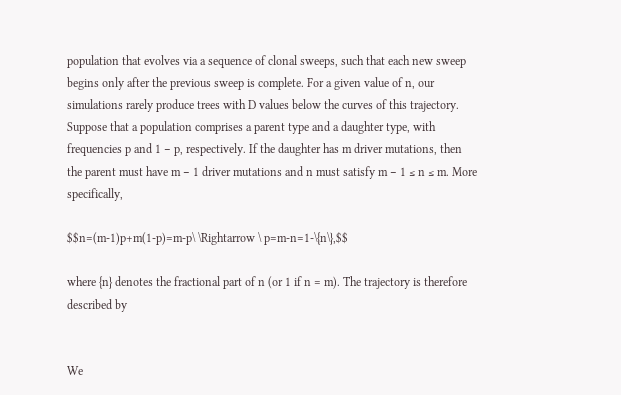population that evolves via a sequence of clonal sweeps, such that each new sweep begins only after the previous sweep is complete. For a given value of n, our simulations rarely produce trees with D values below the curves of this trajectory. Suppose that a population comprises a parent type and a daughter type, with frequencies p and 1 − p, respectively. If the daughter has m driver mutations, then the parent must have m − 1 driver mutations and n must satisfy m − 1 ≤ n ≤ m. More specifically,

$$n=(m-1)p+m(1-p)=m-p\ \Rightarrow \ p=m-n=1-\{n\},$$

where {n} denotes the fractional part of n (or 1 if n = m). The trajectory is therefore described by


We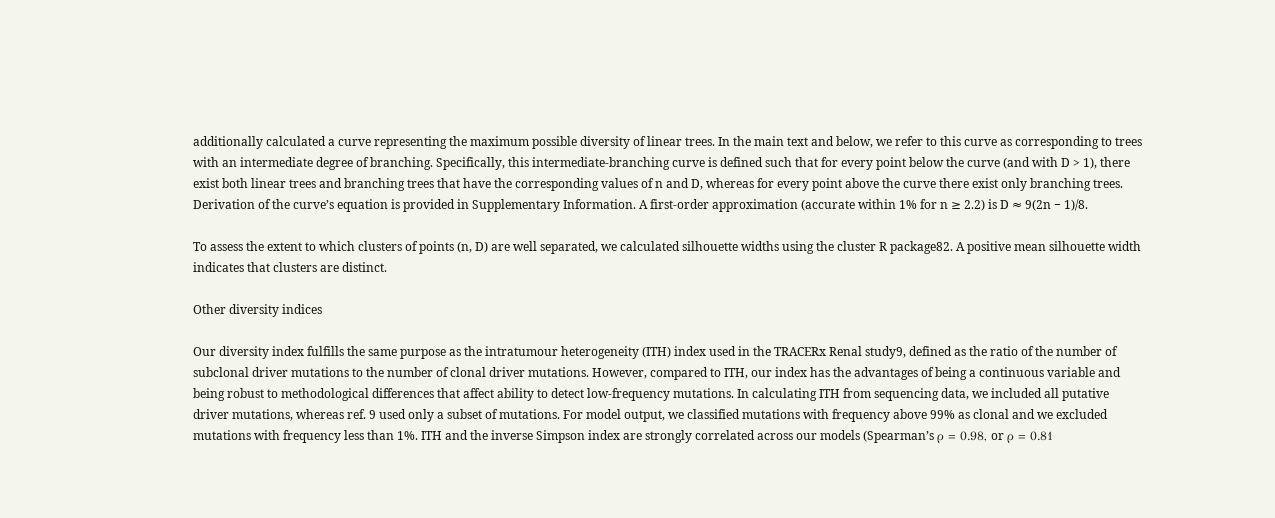additionally calculated a curve representing the maximum possible diversity of linear trees. In the main text and below, we refer to this curve as corresponding to trees with an intermediate degree of branching. Specifically, this intermediate-branching curve is defined such that for every point below the curve (and with D > 1), there exist both linear trees and branching trees that have the corresponding values of n and D, whereas for every point above the curve there exist only branching trees. Derivation of the curve’s equation is provided in Supplementary Information. A first-order approximation (accurate within 1% for n ≥ 2.2) is D ≈ 9(2n − 1)/8.

To assess the extent to which clusters of points (n, D) are well separated, we calculated silhouette widths using the cluster R package82. A positive mean silhouette width indicates that clusters are distinct.

Other diversity indices

Our diversity index fulfills the same purpose as the intratumour heterogeneity (ITH) index used in the TRACERx Renal study9, defined as the ratio of the number of subclonal driver mutations to the number of clonal driver mutations. However, compared to ITH, our index has the advantages of being a continuous variable and being robust to methodological differences that affect ability to detect low-frequency mutations. In calculating ITH from sequencing data, we included all putative driver mutations, whereas ref. 9 used only a subset of mutations. For model output, we classified mutations with frequency above 99% as clonal and we excluded mutations with frequency less than 1%. ITH and the inverse Simpson index are strongly correlated across our models (Spearman’s ρ = 0.98, or ρ = 0.81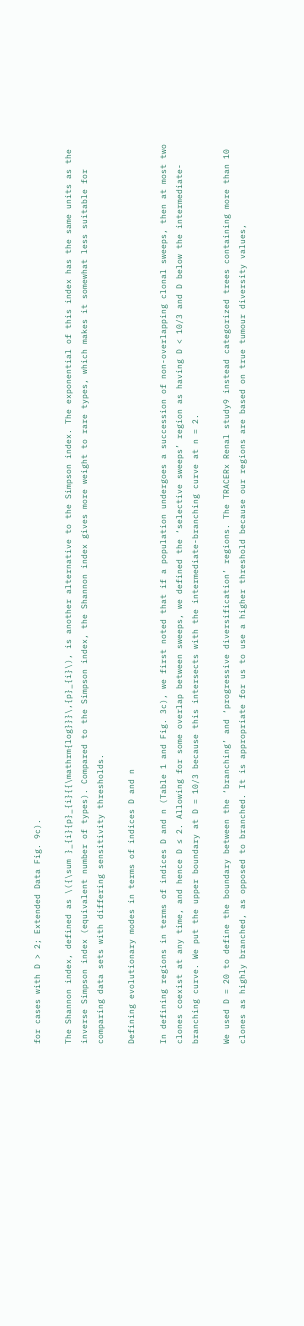for cases with D > 2; Extended Data Fig. 9c).

The Shannon index, defined as \({\sum }_{i}{p}_{i}{{\mathrm{log}}}\,{p}_{i}\), is another alternative to the Simpson index. The exponential of this index has the same units as the inverse Simpson index (equivalent number of types). Compared to the Simpson index, the Shannon index gives more weight to rare types, which makes it somewhat less suitable for comparing data sets with differing sensitivity thresholds.

Defining evolutionary modes in terms of indices D and n

In defining regions in terms of indices D and n (Table 1 and Fig. 3c), we first noted that if a population undergoes a succession of non-overlapping clonal sweeps, then at most two clones coexist at any time, and hence D ≤ 2. Allowing for some overlap between sweeps, we defined the ‘selective sweeps’ region as having D < 10/3 and D below the intermediate-branching curve. We put the upper boundary at D = 10/3 because this intersects with the intermediate-branching curve at n = 2.

We used D = 20 to define the boundary between the ‘branching’ and ‘progressive diversification’ regions. The TRACERx Renal study9 instead categorized trees containing more than 10 clones as highly branched, as opposed to branched. It is appropriate for us to use a higher threshold because our regions are based on true tumour diversity values,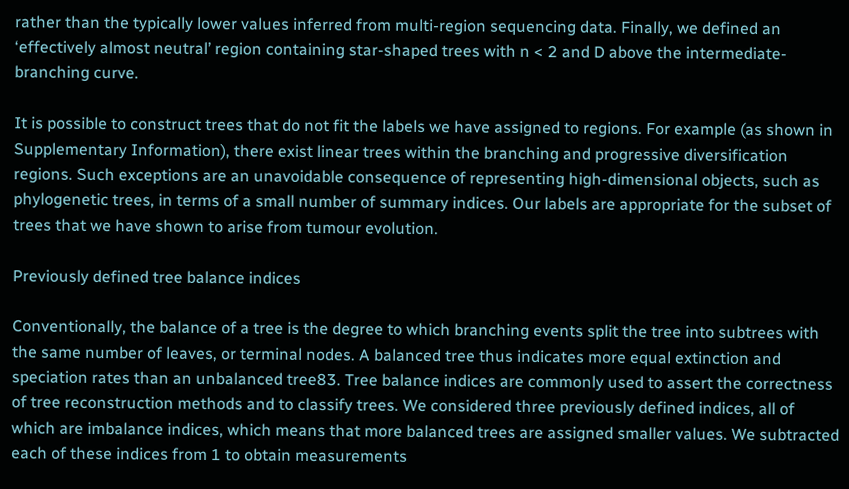rather than the typically lower values inferred from multi-region sequencing data. Finally, we defined an ‘effectively almost neutral’ region containing star-shaped trees with n < 2 and D above the intermediate-branching curve.

It is possible to construct trees that do not fit the labels we have assigned to regions. For example (as shown in Supplementary Information), there exist linear trees within the branching and progressive diversification regions. Such exceptions are an unavoidable consequence of representing high-dimensional objects, such as phylogenetic trees, in terms of a small number of summary indices. Our labels are appropriate for the subset of trees that we have shown to arise from tumour evolution.

Previously defined tree balance indices

Conventionally, the balance of a tree is the degree to which branching events split the tree into subtrees with the same number of leaves, or terminal nodes. A balanced tree thus indicates more equal extinction and speciation rates than an unbalanced tree83. Tree balance indices are commonly used to assert the correctness of tree reconstruction methods and to classify trees. We considered three previously defined indices, all of which are imbalance indices, which means that more balanced trees are assigned smaller values. We subtracted each of these indices from 1 to obtain measurements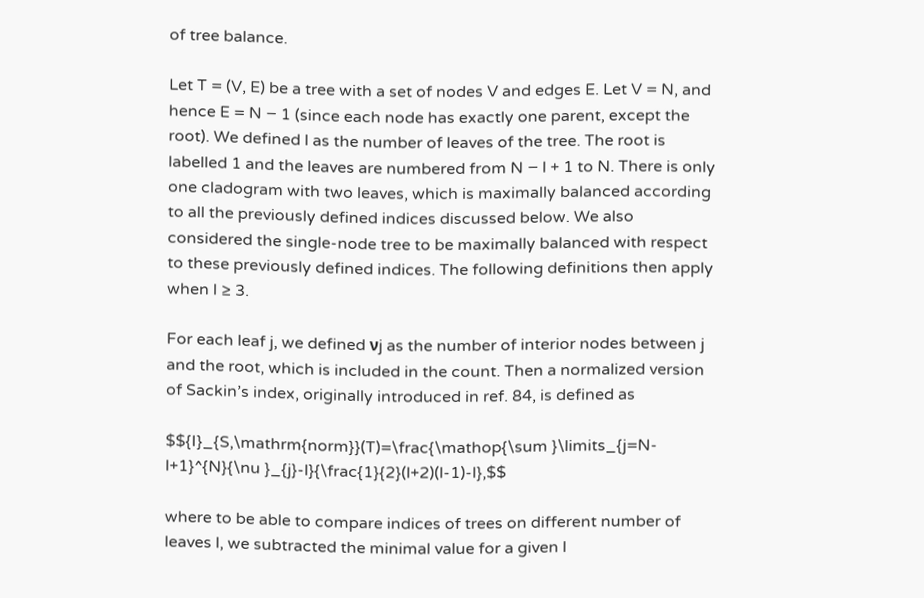of tree balance.

Let T = (V, E) be a tree with a set of nodes V and edges E. Let V = N, and hence E = N − 1 (since each node has exactly one parent, except the root). We defined l as the number of leaves of the tree. The root is labelled 1 and the leaves are numbered from N − l + 1 to N. There is only one cladogram with two leaves, which is maximally balanced according to all the previously defined indices discussed below. We also considered the single-node tree to be maximally balanced with respect to these previously defined indices. The following definitions then apply when l ≥ 3.

For each leaf j, we defined νj as the number of interior nodes between j and the root, which is included in the count. Then a normalized version of Sackin’s index, originally introduced in ref. 84, is defined as

$${I}_{S,\mathrm{norm}}(T)=\frac{\mathop{\sum }\limits_{j=N-l+1}^{N}{\nu }_{j}-l}{\frac{1}{2}(l+2)(l-1)-l},$$

where to be able to compare indices of trees on different number of leaves l, we subtracted the minimal value for a given l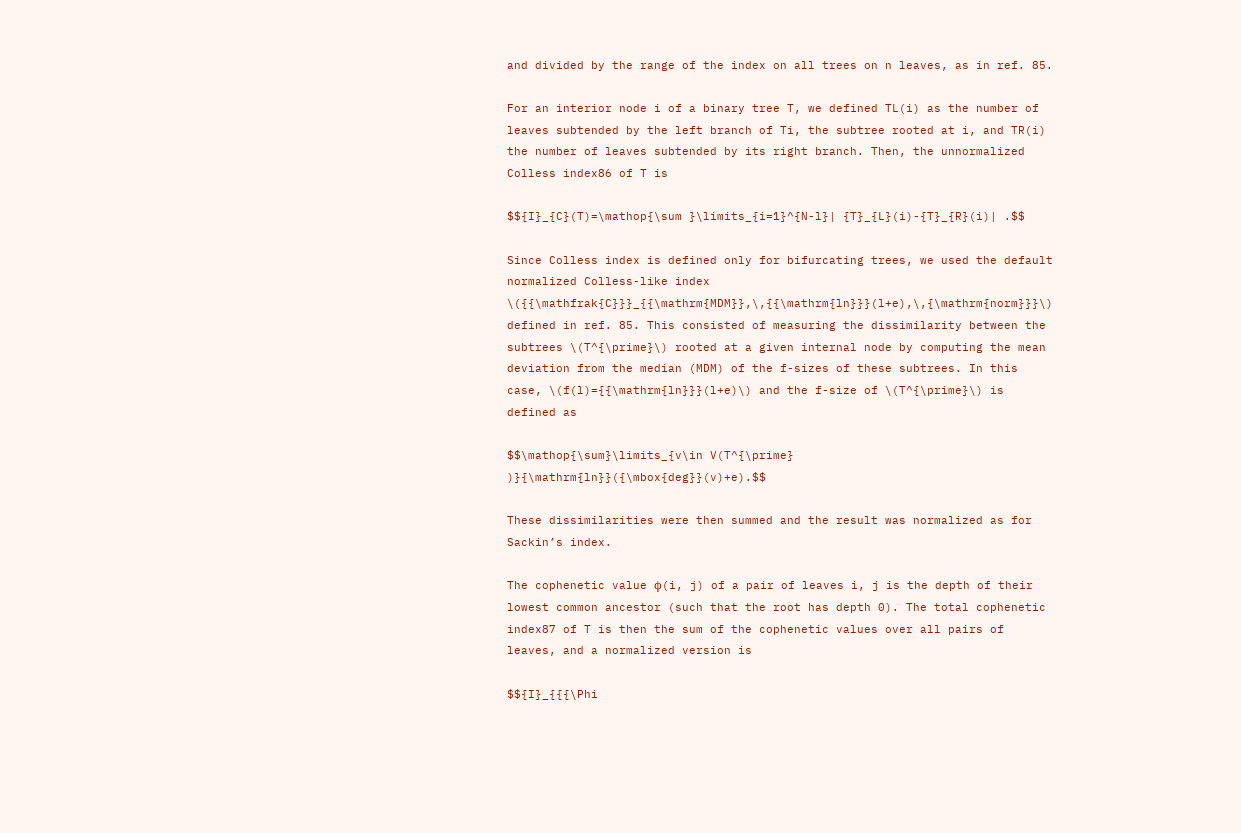and divided by the range of the index on all trees on n leaves, as in ref. 85.

For an interior node i of a binary tree T, we defined TL(i) as the number of leaves subtended by the left branch of Ti, the subtree rooted at i, and TR(i) the number of leaves subtended by its right branch. Then, the unnormalized Colless index86 of T is

$${I}_{C}(T)=\mathop{\sum }\limits_{i=1}^{N-l}| {T}_{L}(i)-{T}_{R}(i)| .$$

Since Colless index is defined only for bifurcating trees, we used the default normalized Colless-like index \({{\mathfrak{C}}}_{{\mathrm{MDM}},\,{{\mathrm{ln}}}(l+e),\,{\mathrm{norm}}}\) defined in ref. 85. This consisted of measuring the dissimilarity between the subtrees \(T^{\prime}\) rooted at a given internal node by computing the mean deviation from the median (MDM) of the f-sizes of these subtrees. In this case, \(f(l)={{\mathrm{ln}}}(l+e)\) and the f-size of \(T^{\prime}\) is defined as

$$\mathop{\sum}\limits_{v\in V(T^{\prime} )}{\mathrm{ln}}({\mbox{deg}}(v)+e).$$

These dissimilarities were then summed and the result was normalized as for Sackin’s index.

The cophenetic value ϕ(i, j) of a pair of leaves i, j is the depth of their lowest common ancestor (such that the root has depth 0). The total cophenetic index87 of T is then the sum of the cophenetic values over all pairs of leaves, and a normalized version is

$${I}_{{{\Phi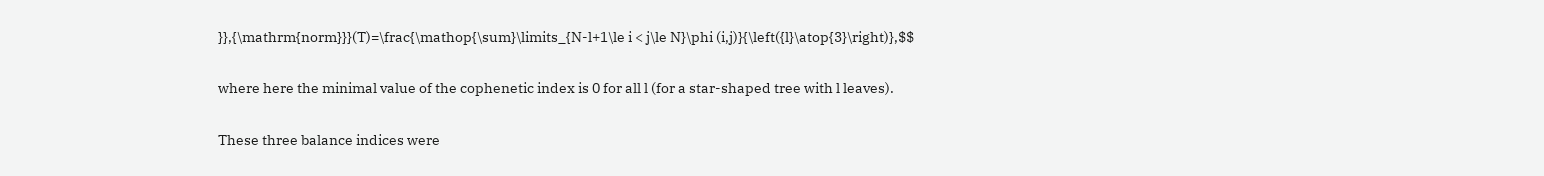}},{\mathrm{norm}}}(T)=\frac{\mathop{\sum}\limits_{N-l+1\le i < j\le N}\phi (i,j)}{\left({l}\atop{3}\right)},$$

where here the minimal value of the cophenetic index is 0 for all l (for a star-shaped tree with l leaves).

These three balance indices were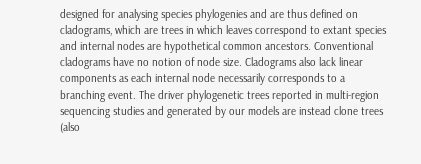designed for analysing species phylogenies and are thus defined on cladograms, which are trees in which leaves correspond to extant species and internal nodes are hypothetical common ancestors. Conventional cladograms have no notion of node size. Cladograms also lack linear components as each internal node necessarily corresponds to a branching event. The driver phylogenetic trees reported in multi-region sequencing studies and generated by our models are instead clone trees (also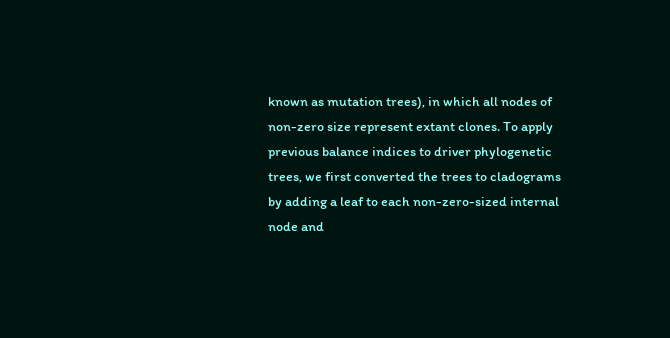known as mutation trees), in which all nodes of non-zero size represent extant clones. To apply previous balance indices to driver phylogenetic trees, we first converted the trees to cladograms by adding a leaf to each non-zero-sized internal node and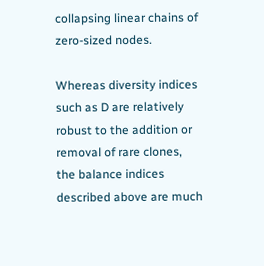collapsing linear chains of zero-sized nodes.

Whereas diversity indices such as D are relatively robust to the addition or removal of rare clones, the balance indices described above are much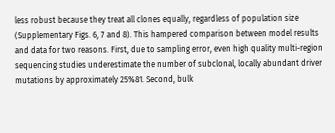less robust because they treat all clones equally, regardless of population size (Supplementary Figs. 6, 7 and 8). This hampered comparison between model results and data for two reasons. First, due to sampling error, even high quality multi-region sequencing studies underestimate the number of subclonal, locally abundant driver mutations by approximately 25%81. Second, bulk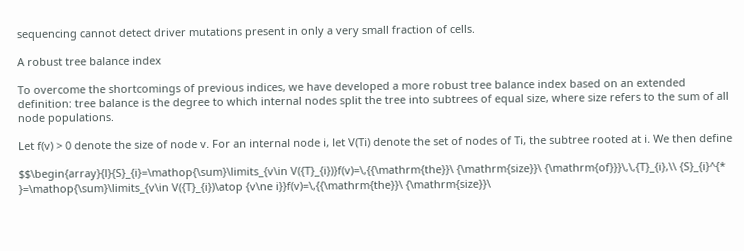sequencing cannot detect driver mutations present in only a very small fraction of cells.

A robust tree balance index

To overcome the shortcomings of previous indices, we have developed a more robust tree balance index based on an extended definition: tree balance is the degree to which internal nodes split the tree into subtrees of equal size, where size refers to the sum of all node populations.

Let f(v) > 0 denote the size of node v. For an internal node i, let V(Ti) denote the set of nodes of Ti, the subtree rooted at i. We then define

$$\begin{array}{l}{S}_{i}=\mathop{\sum}\limits_{v\in V({T}_{i})}f(v)=\,{{\mathrm{the}}\ {\mathrm{size}}\ {\mathrm{of}}}\,\,{T}_{i},\\ {S}_{i}^{* }=\mathop{\sum}\limits_{v\in V({T}_{i})\atop {v\ne i}}f(v)=\,{{\mathrm{the}}\ {\mathrm{size}}\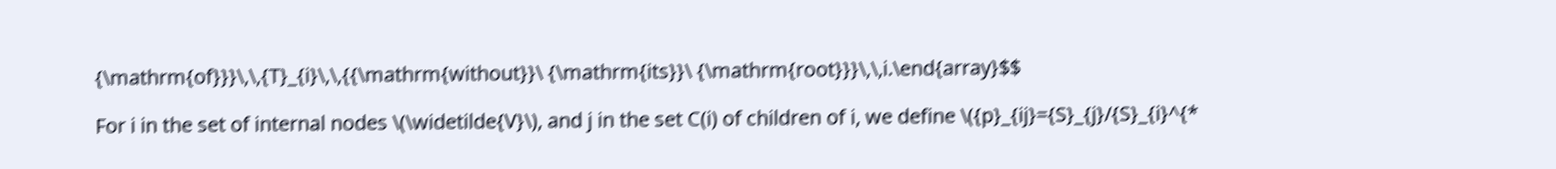{\mathrm{of}}}\,\,{T}_{i}\,\,{{\mathrm{without}}\ {\mathrm{its}}\ {\mathrm{root}}}\,\,i.\end{array}$$

For i in the set of internal nodes \(\widetilde{V}\), and j in the set C(i) of children of i, we define \({p}_{ij}={S}_{j}/{S}_{i}^{*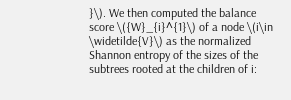}\). We then computed the balance score \({W}_{i}^{1}\) of a node \(i\in \widetilde{V}\) as the normalized Shannon entropy of the sizes of the subtrees rooted at the children of i: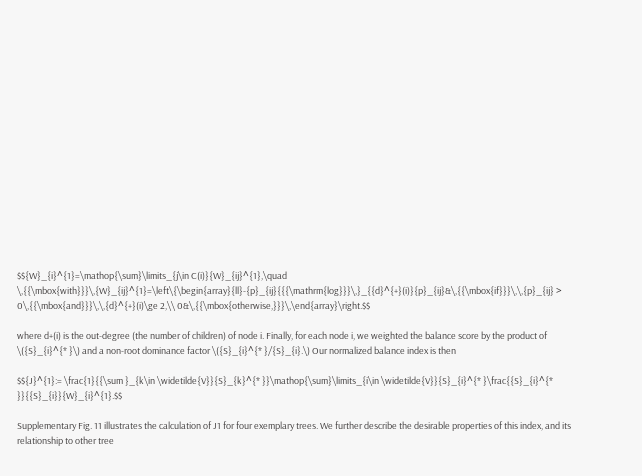$${W}_{i}^{1}=\mathop{\sum}\limits_{j\in C(i)}{W}_{ij}^{1},\quad \,{{\mbox{with}}}\,{W}_{ij}^{1}=\left\{\begin{array}{ll}-{p}_{ij}{{{\mathrm{log}}}\,}_{{d}^{+}(i)}{p}_{ij}&\,{{\mbox{if}}}\,\,{p}_{ij} > 0\,{{\mbox{and}}}\,\,{d}^{+}(i)\ge 2,\\ 0&\,{{\mbox{otherwise,}}}\,\end{array}\right.$$

where d+(i) is the out-degree (the number of children) of node i. Finally, for each node i, we weighted the balance score by the product of \({S}_{i}^{* }\) and a non-root dominance factor \({S}_{i}^{* }/{S}_{i}.\) Our normalized balance index is then

$${J}^{1}:= \frac{1}{{\sum }_{k\in \widetilde{V}}{S}_{k}^{* }}\mathop{\sum}\limits_{i\in \widetilde{V}}{S}_{i}^{* }\frac{{S}_{i}^{* }}{{S}_{i}}{W}_{i}^{1}.$$

Supplementary Fig. 11 illustrates the calculation of J1 for four exemplary trees. We further describe the desirable properties of this index, and its relationship to other tree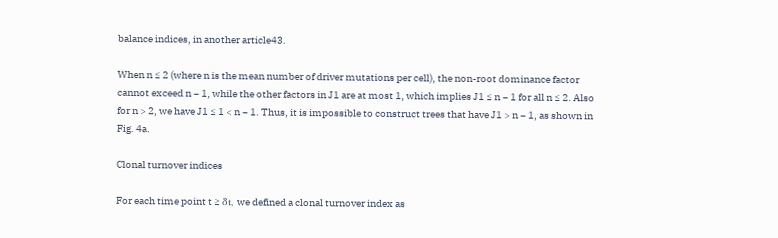balance indices, in another article43.

When n ≤ 2 (where n is the mean number of driver mutations per cell), the non-root dominance factor cannot exceed n − 1, while the other factors in J1 are at most 1, which implies J1 ≤ n − 1 for all n ≤ 2. Also for n > 2, we have J1 ≤ 1 < n − 1. Thus, it is impossible to construct trees that have J1 > n − 1, as shown in Fig. 4a.

Clonal turnover indices

For each time point t ≥ δt, we defined a clonal turnover index as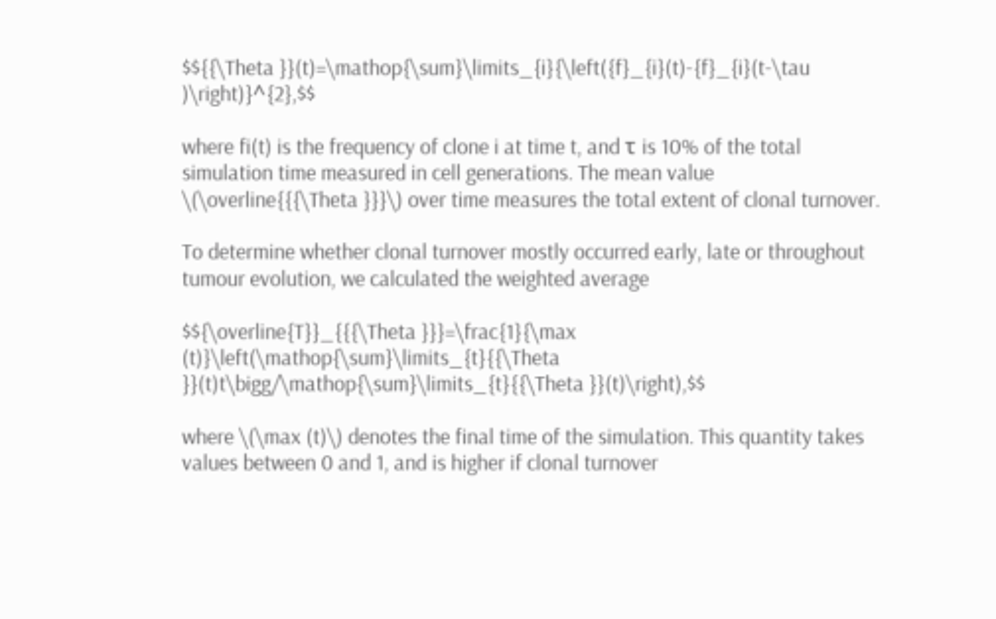$${{\Theta }}(t)=\mathop{\sum}\limits_{i}{\left({f}_{i}(t)-{f}_{i}(t-\tau )\right)}^{2},$$

where fi(t) is the frequency of clone i at time t, and τ is 10% of the total simulation time measured in cell generations. The mean value \(\overline{{{\Theta }}}\) over time measures the total extent of clonal turnover.

To determine whether clonal turnover mostly occurred early, late or throughout tumour evolution, we calculated the weighted average

$${\overline{T}}_{{{\Theta }}}=\frac{1}{\max (t)}\left(\mathop{\sum}\limits_{t}{{\Theta }}(t)t\bigg/\mathop{\sum}\limits_{t}{{\Theta }}(t)\right),$$

where \(\max (t)\) denotes the final time of the simulation. This quantity takes values between 0 and 1, and is higher if clonal turnover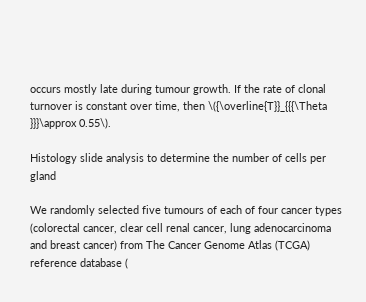occurs mostly late during tumour growth. If the rate of clonal turnover is constant over time, then \({\overline{T}}_{{{\Theta }}}\approx 0.55\).

Histology slide analysis to determine the number of cells per gland

We randomly selected five tumours of each of four cancer types (colorectal cancer, clear cell renal cancer, lung adenocarcinoma and breast cancer) from The Cancer Genome Atlas (TCGA) reference database (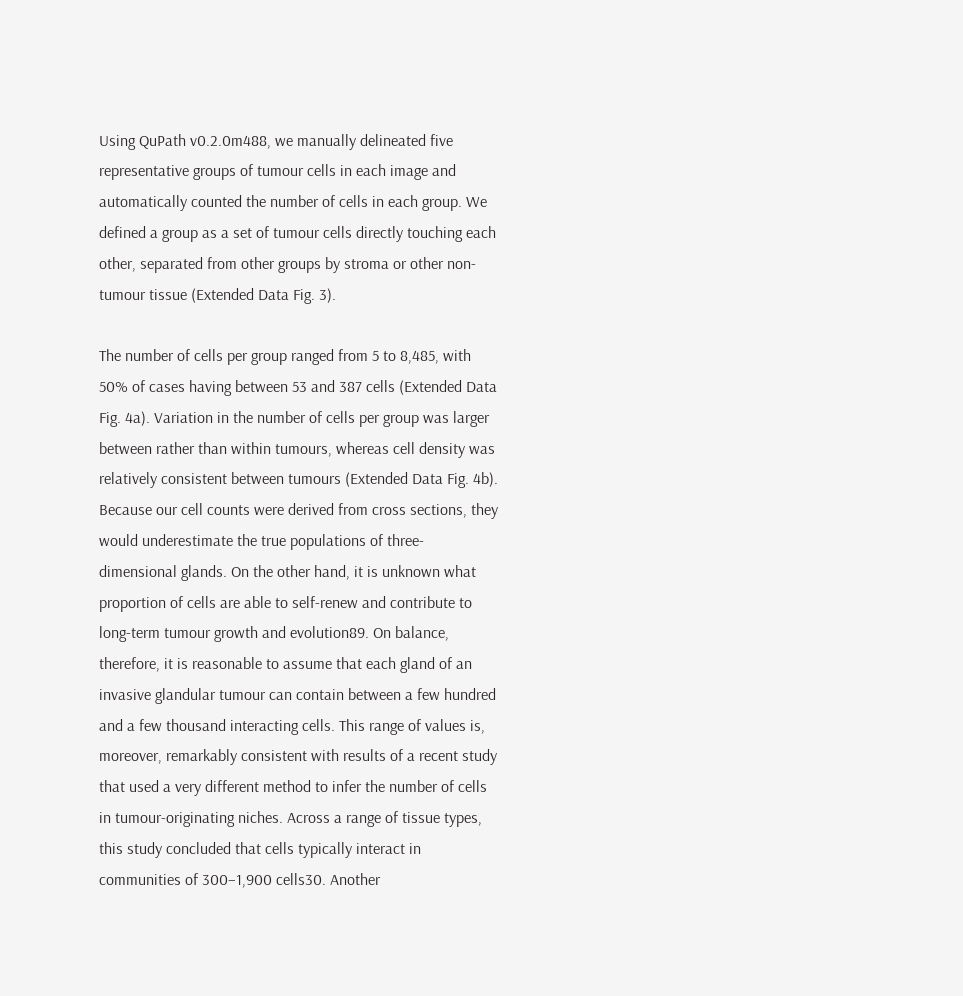Using QuPath v0.2.0m488, we manually delineated five representative groups of tumour cells in each image and automatically counted the number of cells in each group. We defined a group as a set of tumour cells directly touching each other, separated from other groups by stroma or other non-tumour tissue (Extended Data Fig. 3).

The number of cells per group ranged from 5 to 8,485, with 50% of cases having between 53 and 387 cells (Extended Data Fig. 4a). Variation in the number of cells per group was larger between rather than within tumours, whereas cell density was relatively consistent between tumours (Extended Data Fig. 4b). Because our cell counts were derived from cross sections, they would underestimate the true populations of three-dimensional glands. On the other hand, it is unknown what proportion of cells are able to self-renew and contribute to long-term tumour growth and evolution89. On balance, therefore, it is reasonable to assume that each gland of an invasive glandular tumour can contain between a few hundred and a few thousand interacting cells. This range of values is, moreover, remarkably consistent with results of a recent study that used a very different method to infer the number of cells in tumour-originating niches. Across a range of tissue types, this study concluded that cells typically interact in communities of 300–1,900 cells30. Another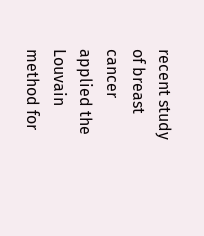recent study of breast cancer applied the Louvain method for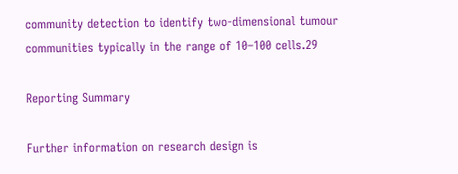community detection to identify two-dimensional tumour communities typically in the range of 10–100 cells.29

Reporting Summary

Further information on research design is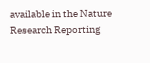available in the Nature Research Reporting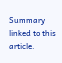Summary linked to this article.